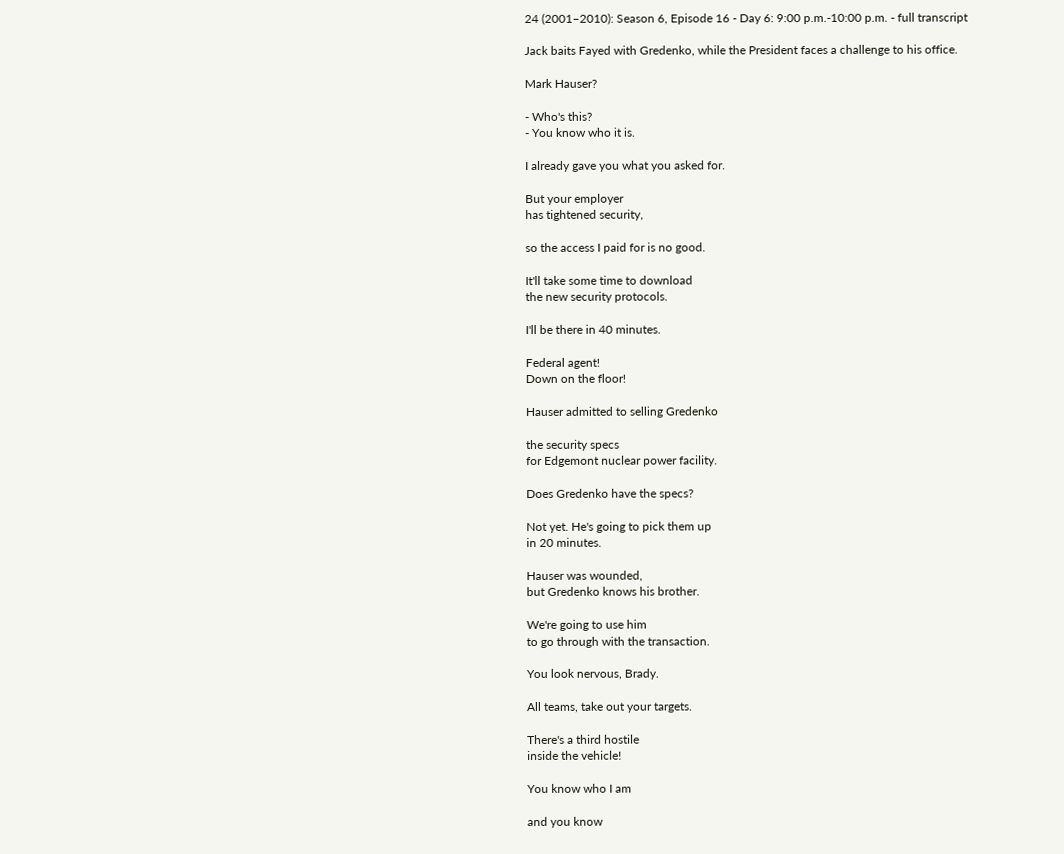24 (2001–2010): Season 6, Episode 16 - Day 6: 9:00 p.m.-10:00 p.m. - full transcript

Jack baits Fayed with Gredenko, while the President faces a challenge to his office.

Mark Hauser?

- Who's this?
- You know who it is.

I already gave you what you asked for.

But your employer
has tightened security,

so the access I paid for is no good.

It'll take some time to download
the new security protocols.

I'll be there in 40 minutes.

Federal agent!
Down on the floor!

Hauser admitted to selling Gredenko

the security specs
for Edgemont nuclear power facility.

Does Gredenko have the specs?

Not yet. He's going to pick them up
in 20 minutes.

Hauser was wounded,
but Gredenko knows his brother.

We're going to use him
to go through with the transaction.

You look nervous, Brady.

All teams, take out your targets.

There's a third hostile
inside the vehicle!

You know who I am

and you know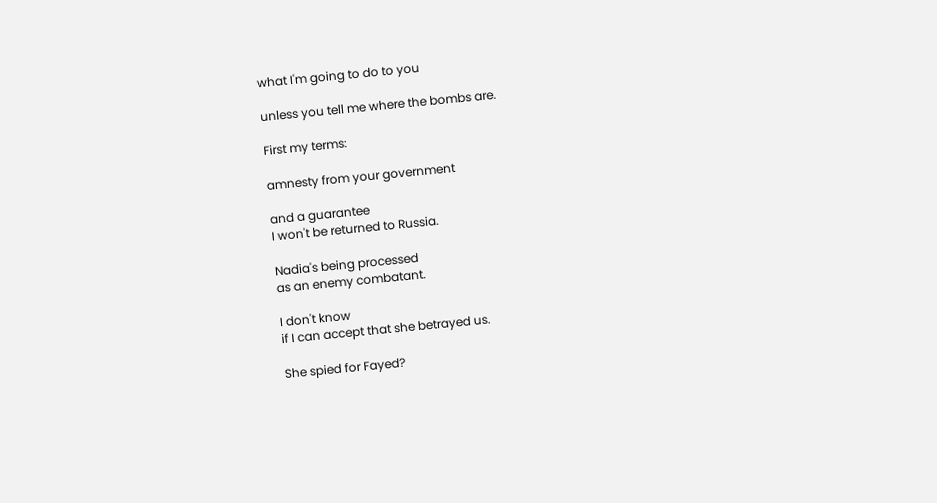what I'm going to do to you

unless you tell me where the bombs are.

First my terms:

amnesty from your government

and a guarantee
I won't be returned to Russia.

Nadia's being processed
as an enemy combatant.

I don't know
if I can accept that she betrayed us.

She spied for Fayed?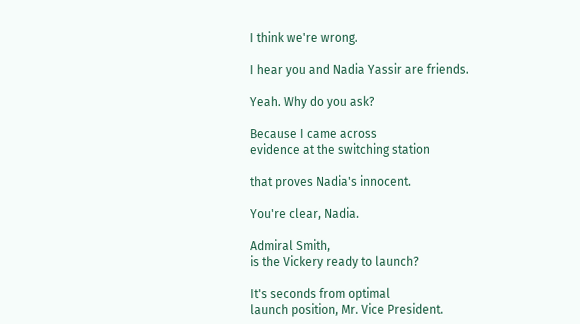I think we're wrong.

I hear you and Nadia Yassir are friends.

Yeah. Why do you ask?

Because I came across
evidence at the switching station

that proves Nadia's innocent.

You're clear, Nadia.

Admiral Smith,
is the Vickery ready to launch?

It's seconds from optimal
launch position, Mr. Vice President.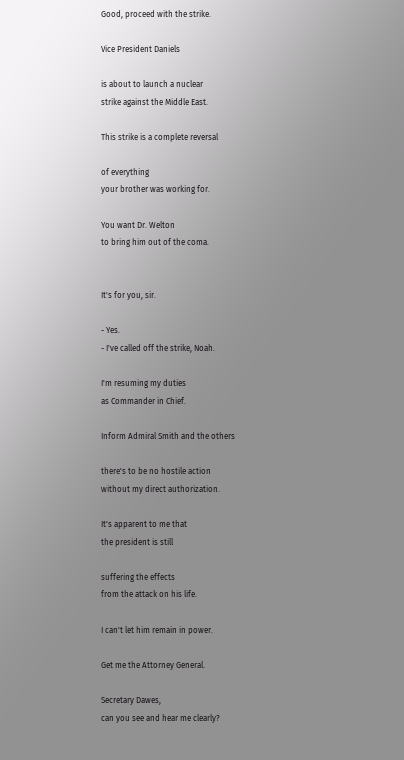Good, proceed with the strike.

Vice President Daniels

is about to launch a nuclear
strike against the Middle East.

This strike is a complete reversal

of everything
your brother was working for.

You want Dr. Welton
to bring him out of the coma.


It's for you, sir.

- Yes.
- I've called off the strike, Noah.

I'm resuming my duties
as Commander in Chief.

Inform Admiral Smith and the others

there's to be no hostile action
without my direct authorization.

It's apparent to me that
the president is still

suffering the effects
from the attack on his life.

I can't let him remain in power.

Get me the Attorney General.

Secretary Dawes,
can you see and hear me clearly?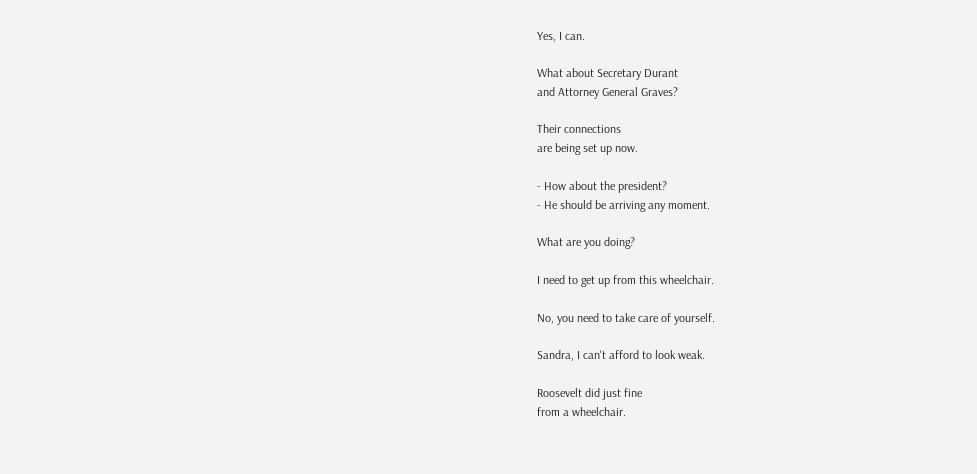Yes, I can.

What about Secretary Durant
and Attorney General Graves?

Their connections
are being set up now.

- How about the president?
- He should be arriving any moment.

What are you doing?

I need to get up from this wheelchair.

No, you need to take care of yourself.

Sandra, I can't afford to look weak.

Roosevelt did just fine
from a wheelchair.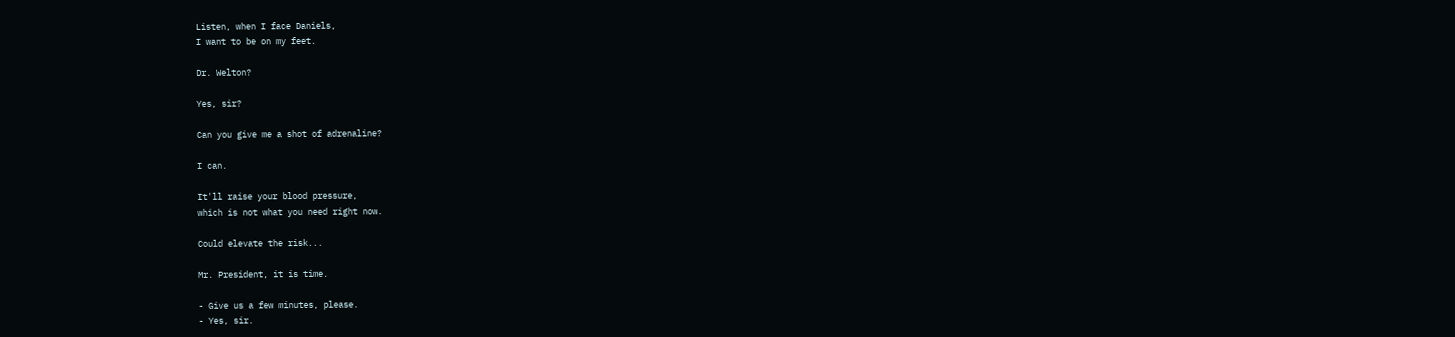Listen, when I face Daniels,
I want to be on my feet.

Dr. Welton?

Yes, sir?

Can you give me a shot of adrenaline?

I can.

It'll raise your blood pressure,
which is not what you need right now.

Could elevate the risk...

Mr. President, it is time.

- Give us a few minutes, please.
- Yes, sir.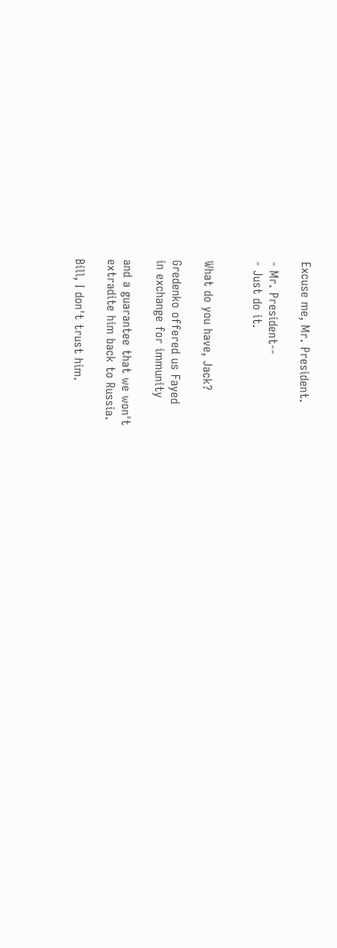Excuse me, Mr. President.

- Mr. President--
- Just do it.


What do you have, Jack?

Gredenko offered us Fayed
in exchange for immunity

and a guarantee that we won't
extradite him back to Russia.

Bill, I don't trust him.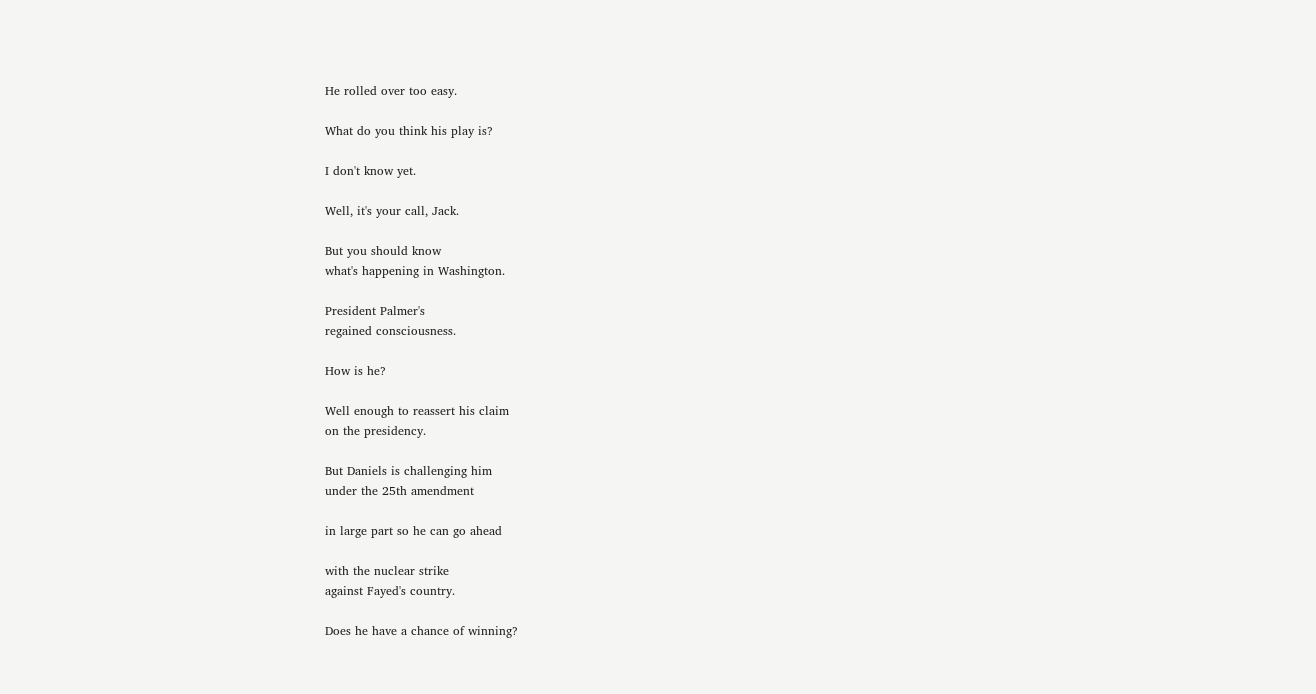He rolled over too easy.

What do you think his play is?

I don't know yet.

Well, it's your call, Jack.

But you should know
what's happening in Washington.

President Palmer's
regained consciousness.

How is he?

Well enough to reassert his claim
on the presidency.

But Daniels is challenging him
under the 25th amendment

in large part so he can go ahead

with the nuclear strike
against Fayed's country.

Does he have a chance of winning?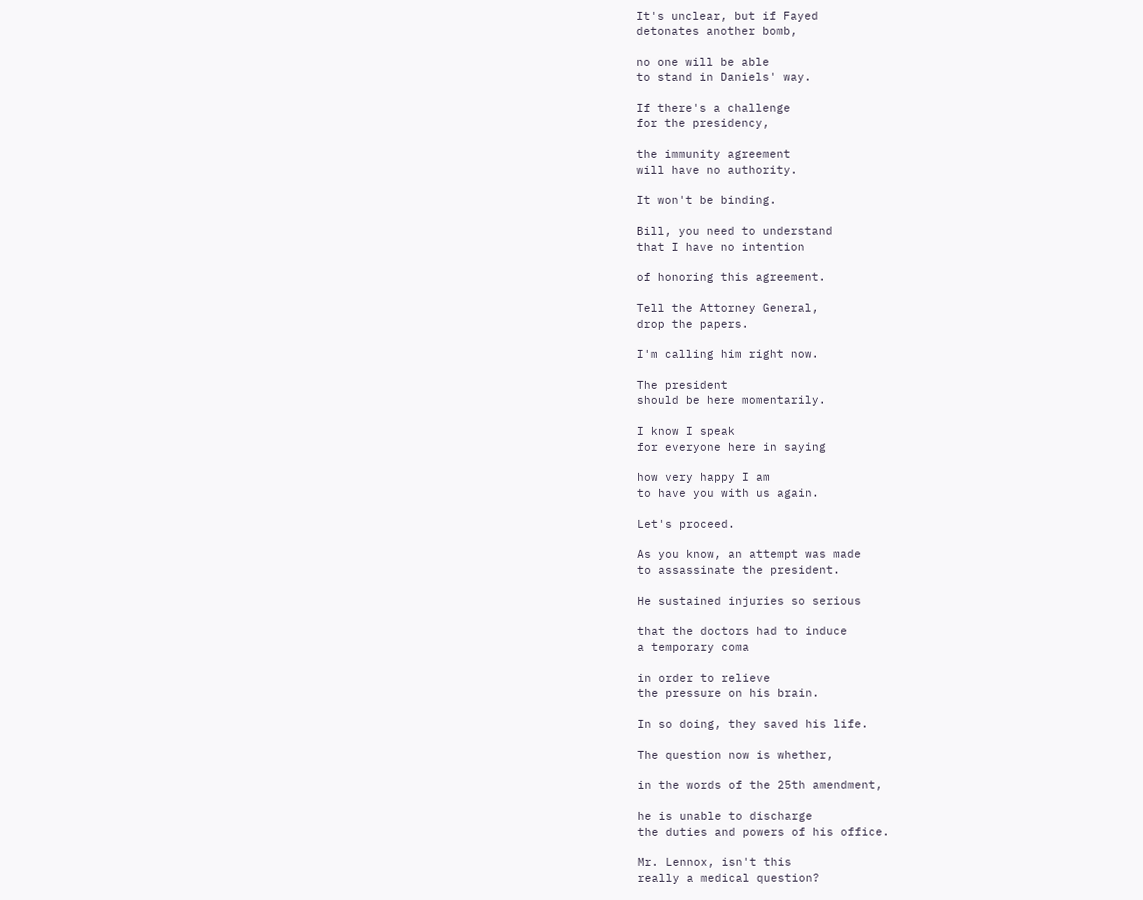It's unclear, but if Fayed
detonates another bomb,

no one will be able
to stand in Daniels' way.

If there's a challenge
for the presidency,

the immunity agreement
will have no authority.

It won't be binding.

Bill, you need to understand
that I have no intention

of honoring this agreement.

Tell the Attorney General,
drop the papers.

I'm calling him right now.

The president
should be here momentarily.

I know I speak
for everyone here in saying

how very happy I am
to have you with us again.

Let's proceed.

As you know, an attempt was made
to assassinate the president.

He sustained injuries so serious

that the doctors had to induce
a temporary coma

in order to relieve
the pressure on his brain.

In so doing, they saved his life.

The question now is whether,

in the words of the 25th amendment,

he is unable to discharge
the duties and powers of his office.

Mr. Lennox, isn't this
really a medical question?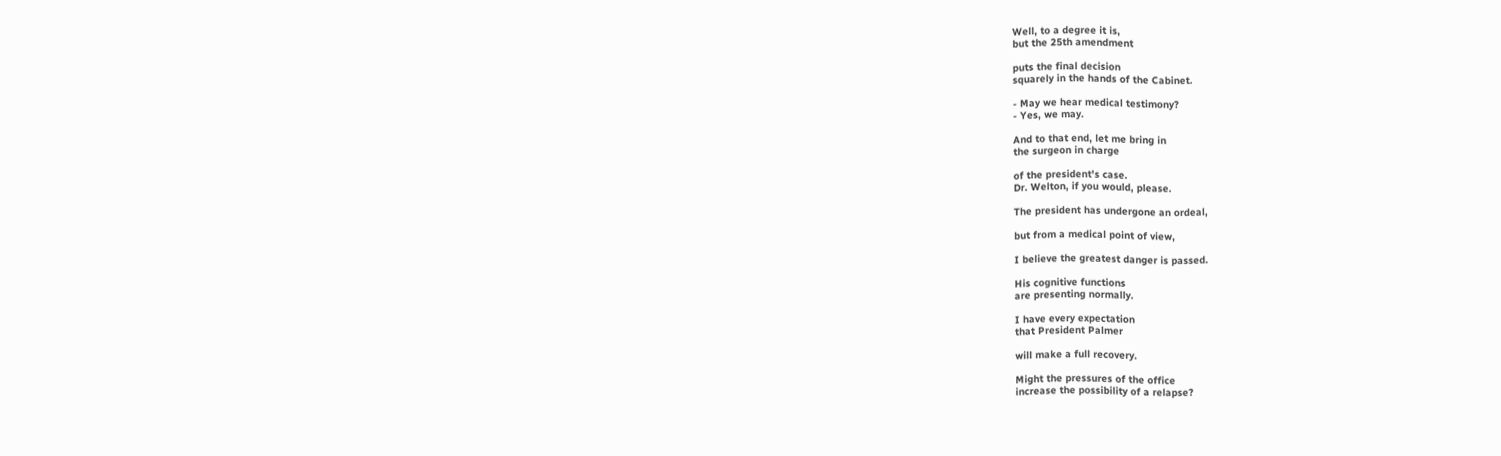Well, to a degree it is,
but the 25th amendment

puts the final decision
squarely in the hands of the Cabinet.

- May we hear medical testimony?
- Yes, we may.

And to that end, let me bring in
the surgeon in charge

of the president's case.
Dr. Welton, if you would, please.

The president has undergone an ordeal,

but from a medical point of view,

I believe the greatest danger is passed.

His cognitive functions
are presenting normally.

I have every expectation
that President Palmer

will make a full recovery.

Might the pressures of the office
increase the possibility of a relapse?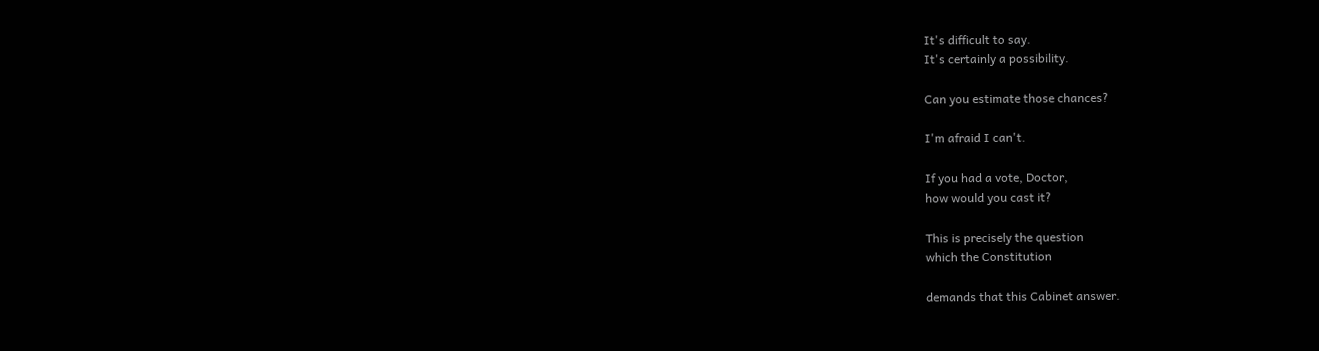It's difficult to say.
It's certainly a possibility.

Can you estimate those chances?

I'm afraid I can't.

If you had a vote, Doctor,
how would you cast it?

This is precisely the question
which the Constitution

demands that this Cabinet answer.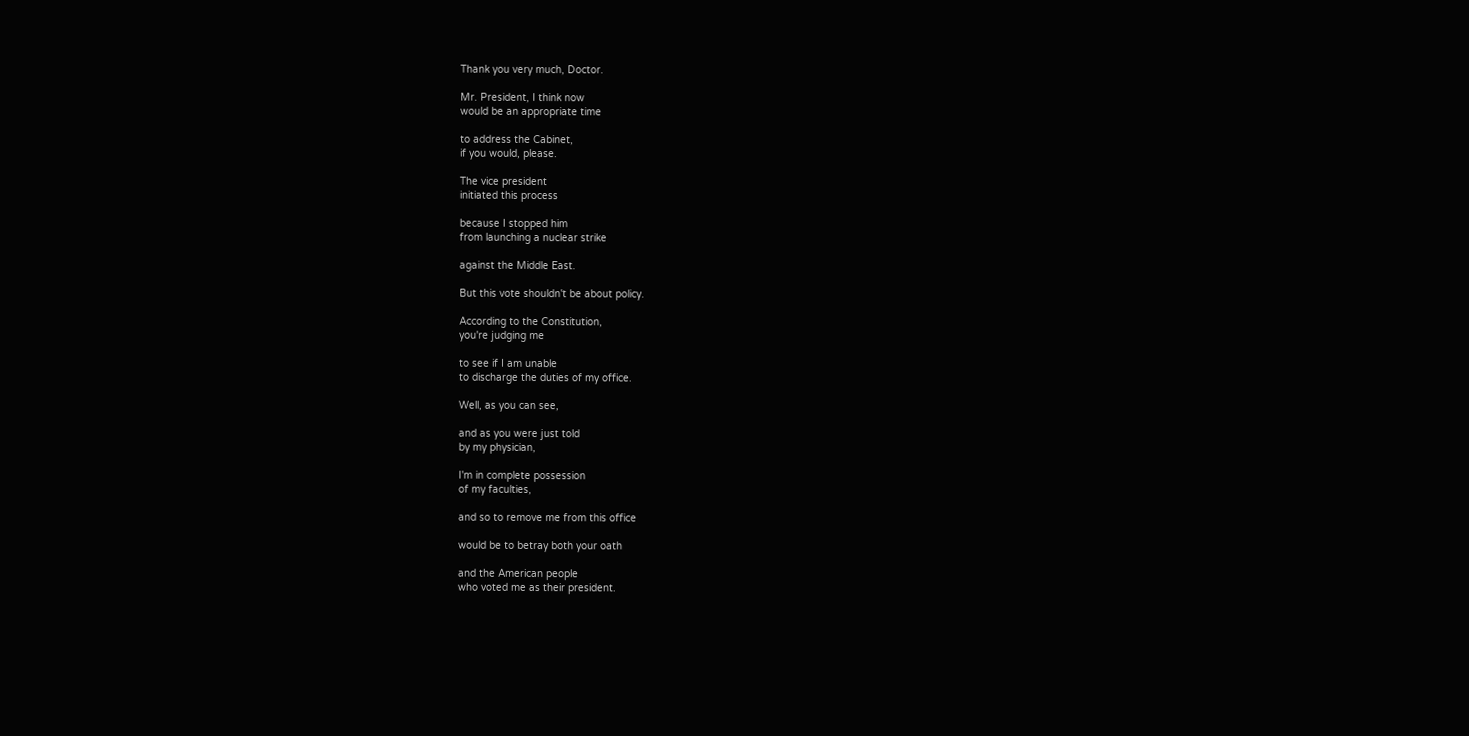Thank you very much, Doctor.

Mr. President, I think now
would be an appropriate time

to address the Cabinet,
if you would, please.

The vice president
initiated this process

because I stopped him
from launching a nuclear strike

against the Middle East.

But this vote shouldn't be about policy.

According to the Constitution,
you're judging me

to see if I am unable
to discharge the duties of my office.

Well, as you can see,

and as you were just told
by my physician,

I'm in complete possession
of my faculties,

and so to remove me from this office

would be to betray both your oath

and the American people
who voted me as their president.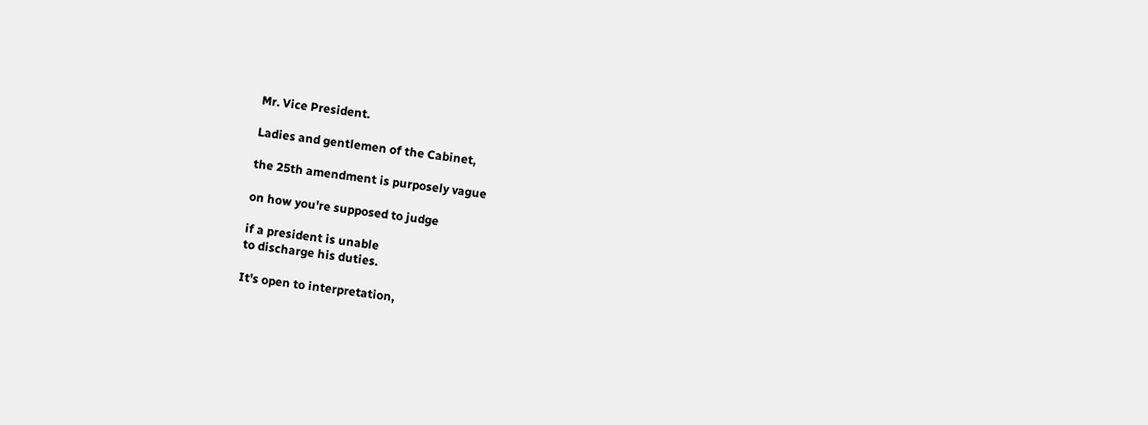Mr. Vice President.

Ladies and gentlemen of the Cabinet,

the 25th amendment is purposely vague

on how you're supposed to judge

if a president is unable
to discharge his duties.

It's open to interpretation,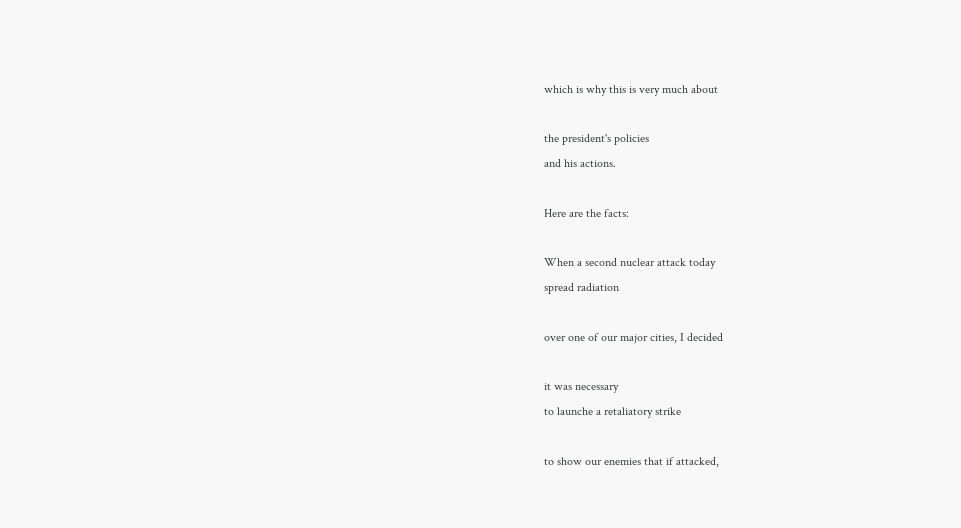which is why this is very much about

the president's policies
and his actions.

Here are the facts:

When a second nuclear attack today
spread radiation

over one of our major cities, I decided

it was necessary
to launche a retaliatory strike

to show our enemies that if attacked,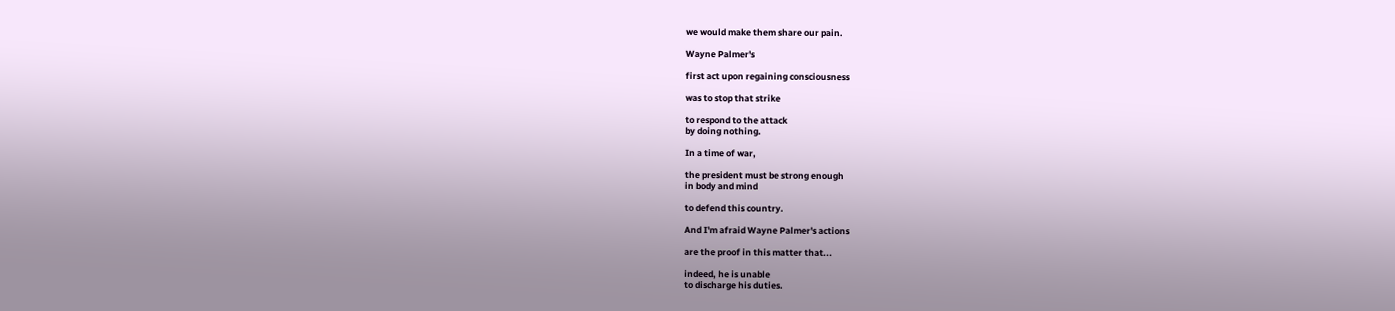we would make them share our pain.

Wayne Palmer's

first act upon regaining consciousness

was to stop that strike

to respond to the attack
by doing nothing.

In a time of war,

the president must be strong enough
in body and mind

to defend this country.

And I'm afraid Wayne Palmer's actions

are the proof in this matter that...

indeed, he is unable
to discharge his duties.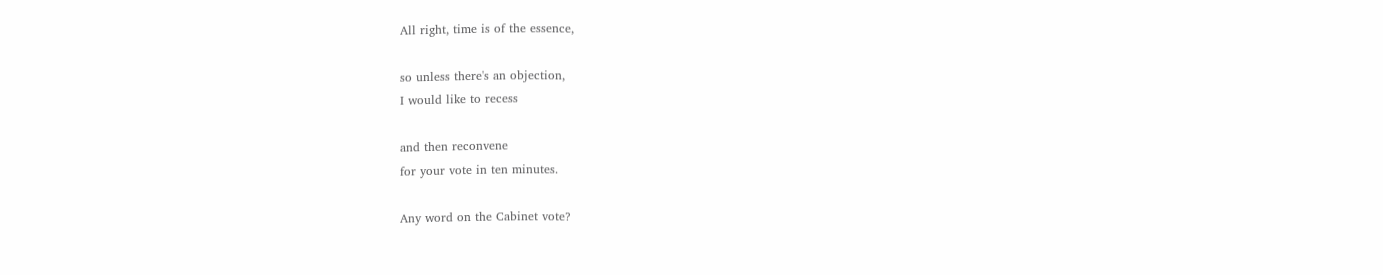All right, time is of the essence,

so unless there's an objection,
I would like to recess

and then reconvene
for your vote in ten minutes.

Any word on the Cabinet vote?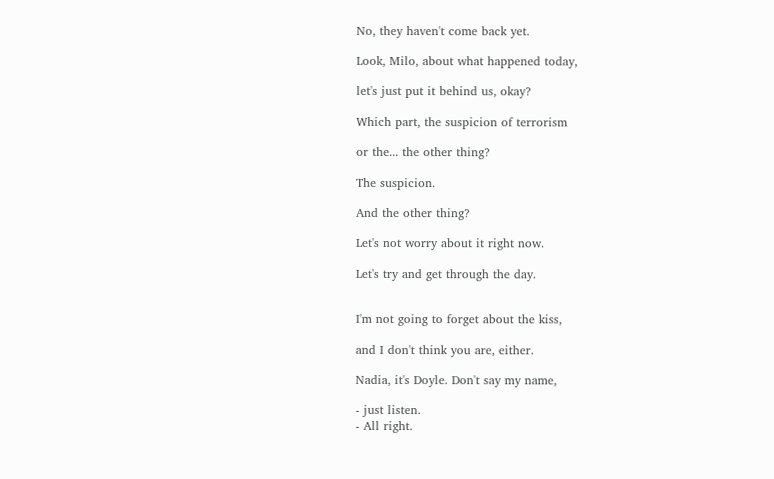No, they haven't come back yet.

Look, Milo, about what happened today,

let's just put it behind us, okay?

Which part, the suspicion of terrorism

or the... the other thing?

The suspicion.

And the other thing?

Let's not worry about it right now.

Let's try and get through the day.


I'm not going to forget about the kiss,

and I don't think you are, either.

Nadia, it's Doyle. Don't say my name,

- just listen.
- All right.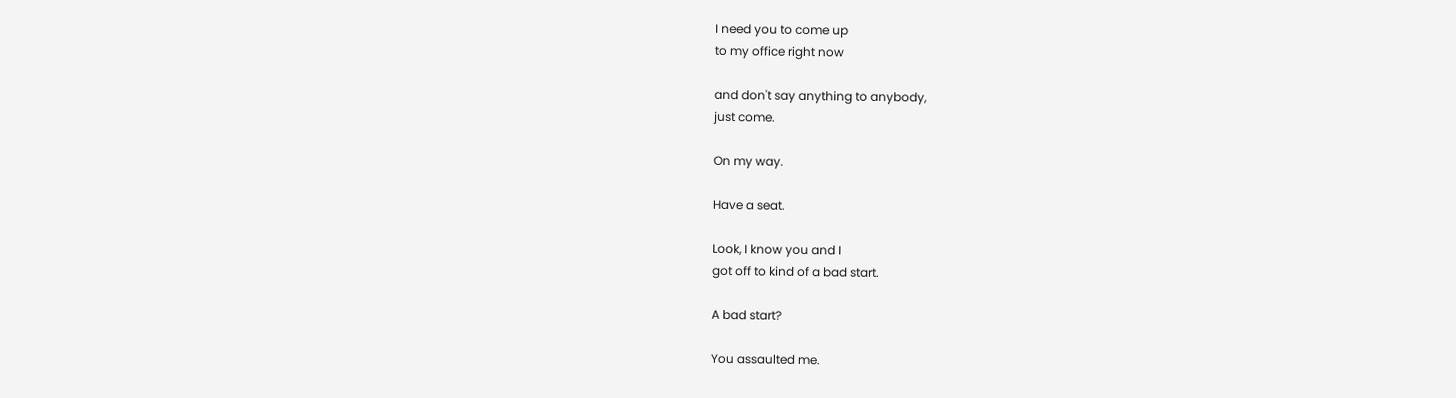I need you to come up
to my office right now

and don't say anything to anybody,
just come.

On my way.

Have a seat.

Look, I know you and I
got off to kind of a bad start.

A bad start?

You assaulted me.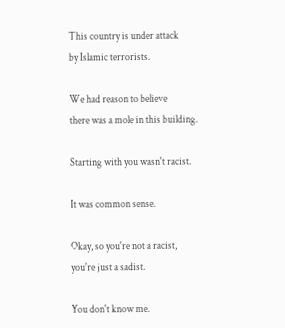This country is under attack
by Islamic terrorists.

We had reason to believe
there was a mole in this building.

Starting with you wasn't racist.

It was common sense.

Okay, so you're not a racist,
you're just a sadist.

You don't know me.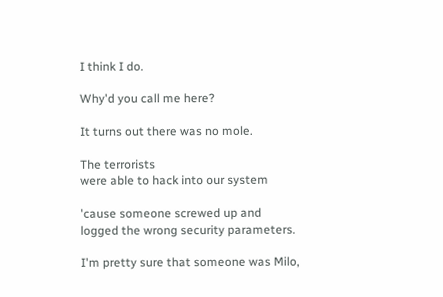I think I do.

Why'd you call me here?

It turns out there was no mole.

The terrorists
were able to hack into our system

'cause someone screwed up and
logged the wrong security parameters.

I'm pretty sure that someone was Milo,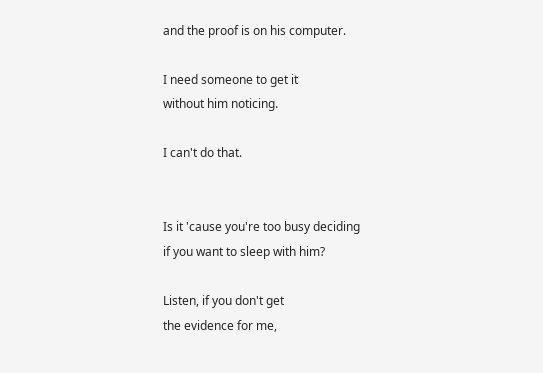and the proof is on his computer.

I need someone to get it
without him noticing.

I can't do that.


Is it 'cause you're too busy deciding
if you want to sleep with him?

Listen, if you don't get
the evidence for me,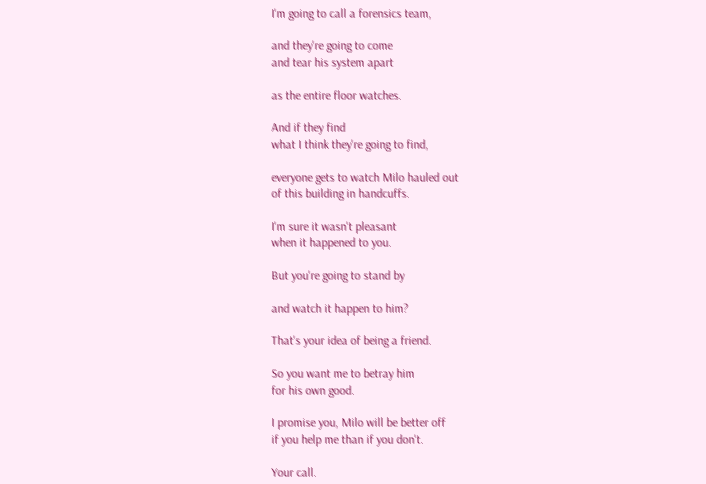I'm going to call a forensics team,

and they're going to come
and tear his system apart

as the entire floor watches.

And if they find
what I think they're going to find,

everyone gets to watch Milo hauled out
of this building in handcuffs.

I'm sure it wasn't pleasant
when it happened to you.

But you're going to stand by

and watch it happen to him?

That's your idea of being a friend.

So you want me to betray him
for his own good.

I promise you, Milo will be better off
if you help me than if you don't.

Your call.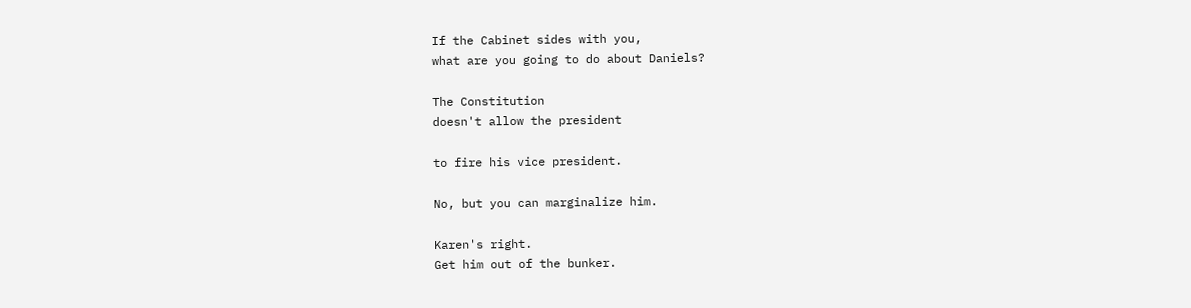If the Cabinet sides with you,
what are you going to do about Daniels?

The Constitution
doesn't allow the president

to fire his vice president.

No, but you can marginalize him.

Karen's right.
Get him out of the bunker.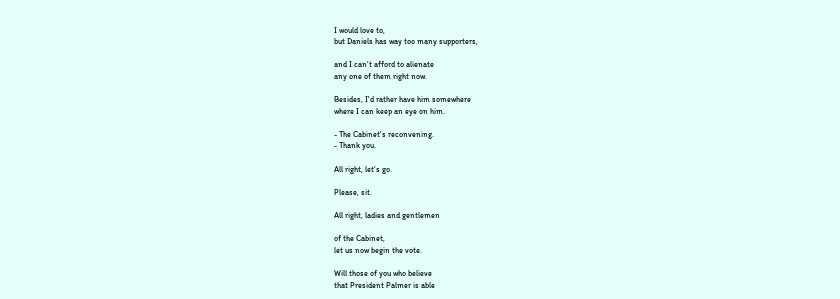I would love to,
but Daniels has way too many supporters,

and I can't afford to alienate
any one of them right now.

Besides, I'd rather have him somewhere
where I can keep an eye on him.

- The Cabinet's reconvening.
- Thank you.

All right, let's go.

Please, sit.

All right, ladies and gentlemen

of the Cabinet,
let us now begin the vote.

Will those of you who believe
that President Palmer is able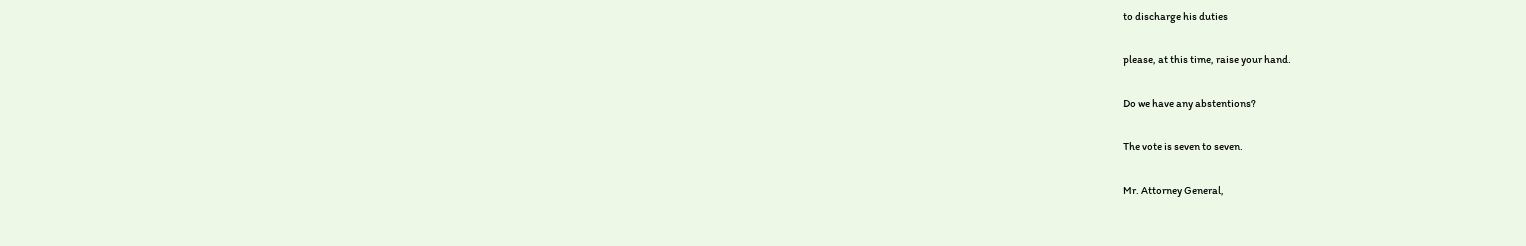to discharge his duties

please, at this time, raise your hand.

Do we have any abstentions?

The vote is seven to seven.

Mr. Attorney General,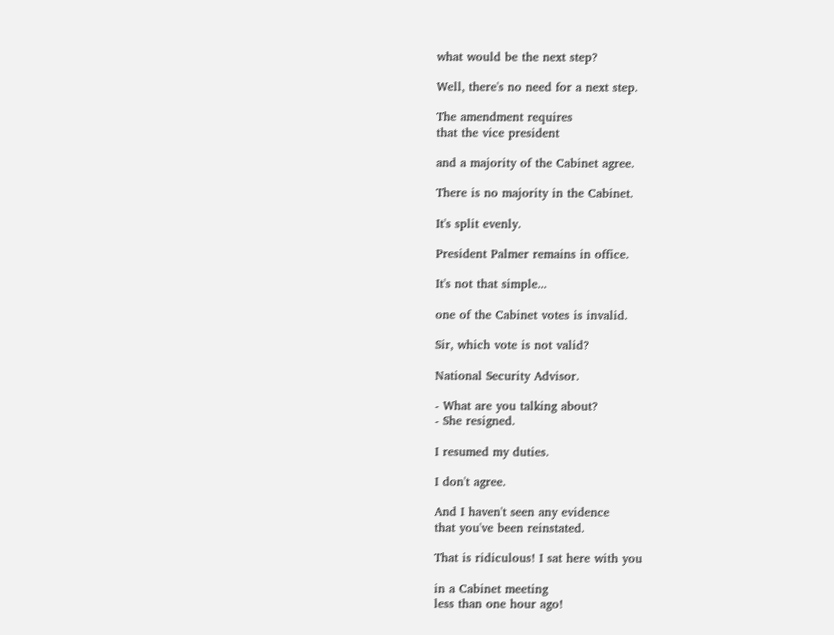what would be the next step?

Well, there's no need for a next step.

The amendment requires
that the vice president

and a majority of the Cabinet agree.

There is no majority in the Cabinet.

It's split evenly.

President Palmer remains in office.

It's not that simple...

one of the Cabinet votes is invalid.

Sir, which vote is not valid?

National Security Advisor.

- What are you talking about?
- She resigned.

I resumed my duties.

I don't agree.

And I haven't seen any evidence
that you've been reinstated.

That is ridiculous! I sat here with you

in a Cabinet meeting
less than one hour ago!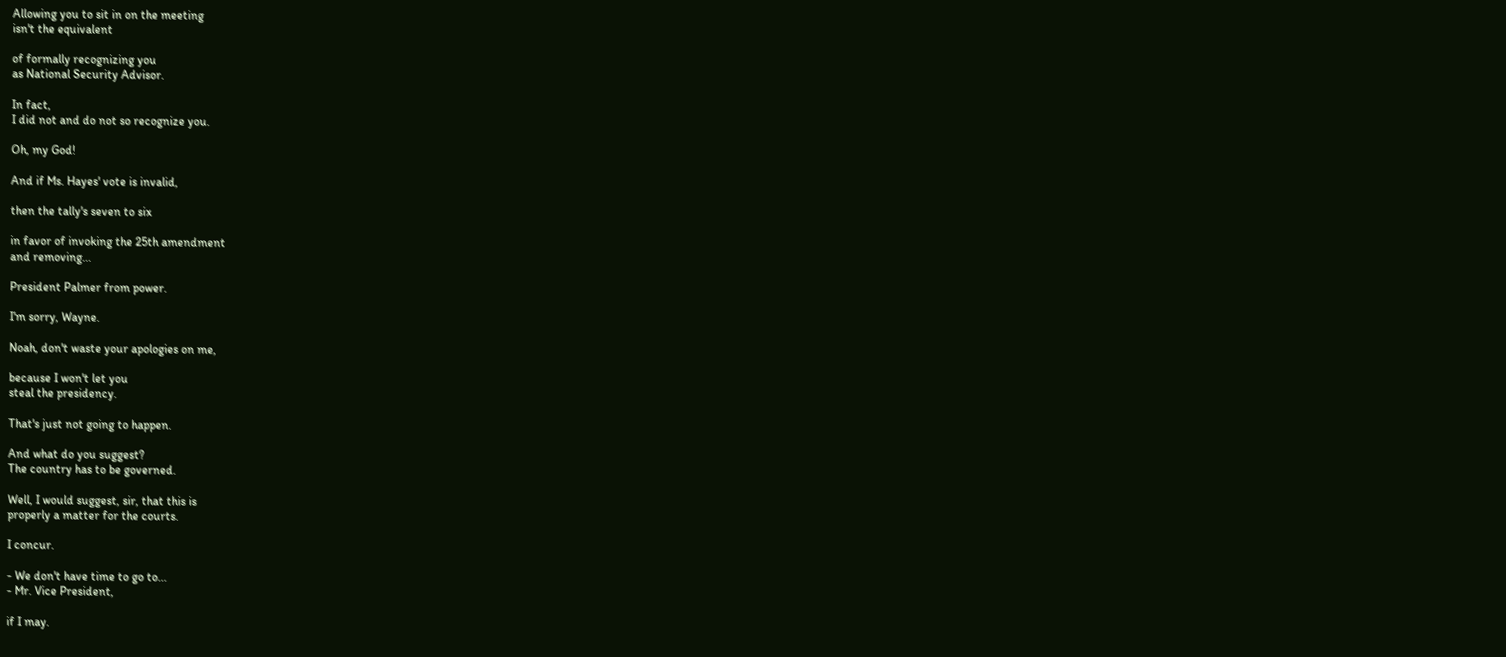Allowing you to sit in on the meeting
isn't the equivalent

of formally recognizing you
as National Security Advisor.

In fact,
I did not and do not so recognize you.

Oh, my God!

And if Ms. Hayes' vote is invalid,

then the tally's seven to six

in favor of invoking the 25th amendment
and removing...

President Palmer from power.

I'm sorry, Wayne.

Noah, don't waste your apologies on me,

because I won't let you
steal the presidency.

That's just not going to happen.

And what do you suggest?
The country has to be governed.

Well, I would suggest, sir, that this is
properly a matter for the courts.

I concur.

- We don't have time to go to...
- Mr. Vice President,

if I may.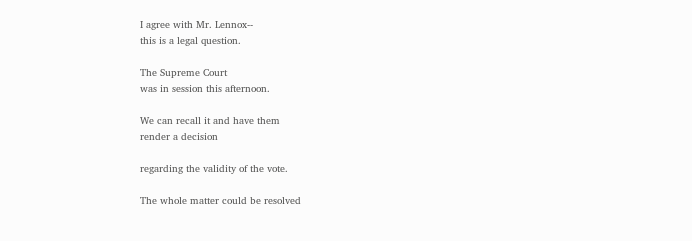I agree with Mr. Lennox--
this is a legal question.

The Supreme Court
was in session this afternoon.

We can recall it and have them
render a decision

regarding the validity of the vote.

The whole matter could be resolved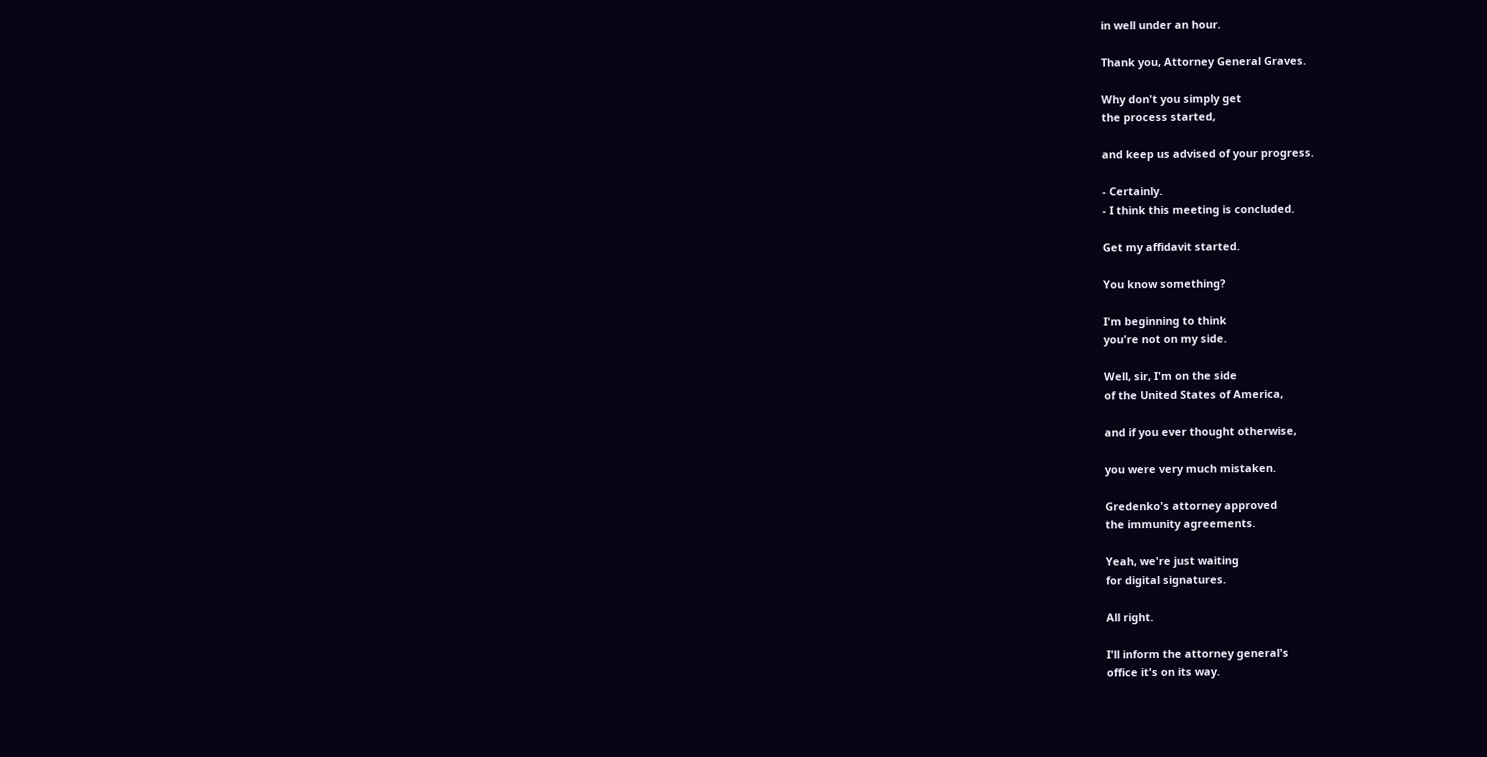in well under an hour.

Thank you, Attorney General Graves.

Why don't you simply get
the process started,

and keep us advised of your progress.

- Certainly.
- I think this meeting is concluded.

Get my affidavit started.

You know something?

I'm beginning to think
you're not on my side.

Well, sir, I'm on the side
of the United States of America,

and if you ever thought otherwise,

you were very much mistaken.

Gredenko's attorney approved
the immunity agreements.

Yeah, we're just waiting
for digital signatures.

All right.

I'll inform the attorney general's
office it's on its way.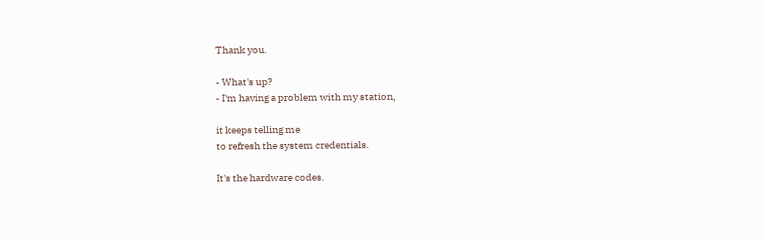Thank you.

- What's up?
- I'm having a problem with my station,

it keeps telling me
to refresh the system credentials.

It's the hardware codes.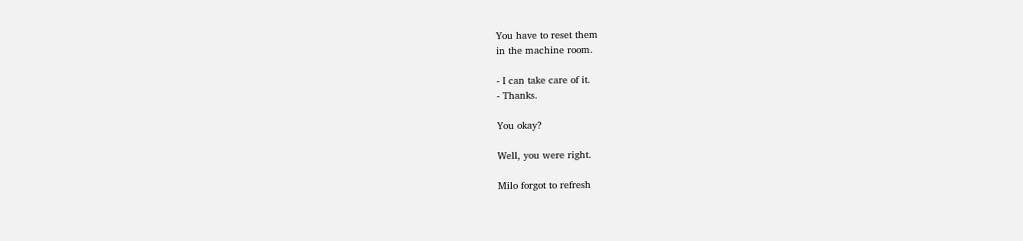You have to reset them
in the machine room.

- I can take care of it.
- Thanks.

You okay?

Well, you were right.

Milo forgot to refresh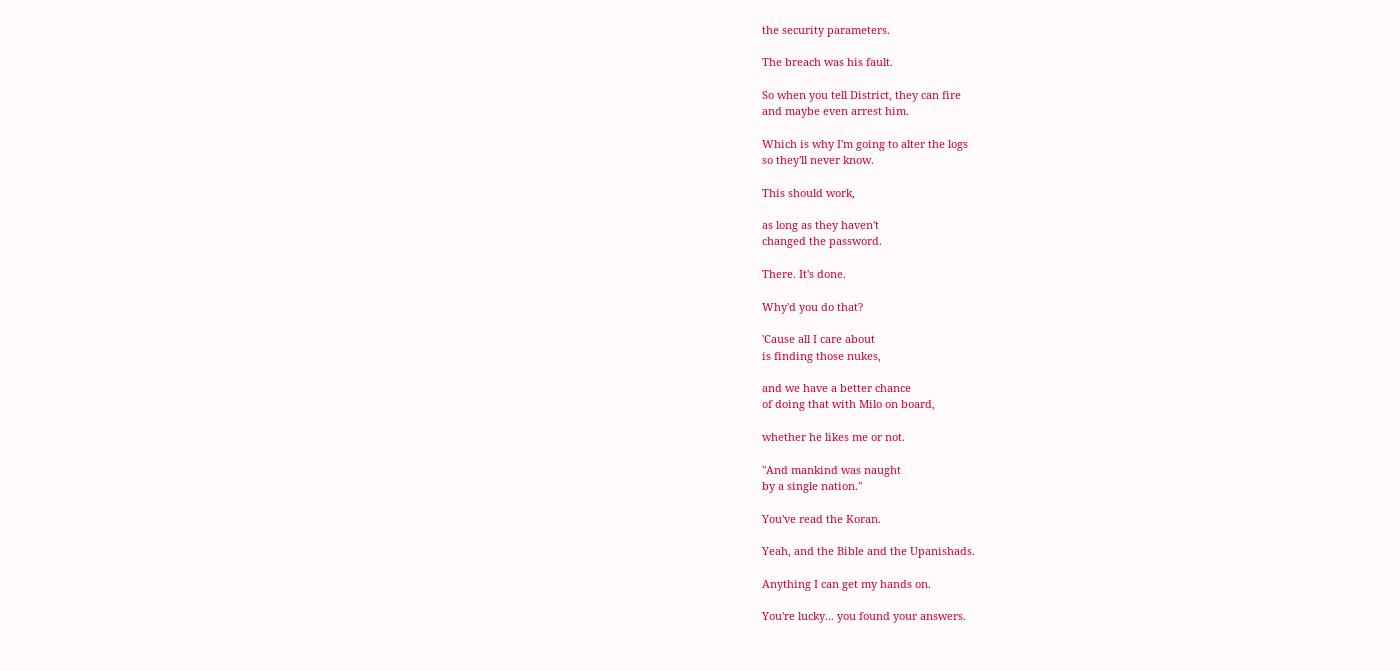the security parameters.

The breach was his fault.

So when you tell District, they can fire
and maybe even arrest him.

Which is why I'm going to alter the logs
so they'll never know.

This should work,

as long as they haven't
changed the password.

There. It's done.

Why'd you do that?

'Cause all I care about
is finding those nukes,

and we have a better chance
of doing that with Milo on board,

whether he likes me or not.

"And mankind was naught
by a single nation."

You've read the Koran.

Yeah, and the Bible and the Upanishads.

Anything I can get my hands on.

You're lucky... you found your answers.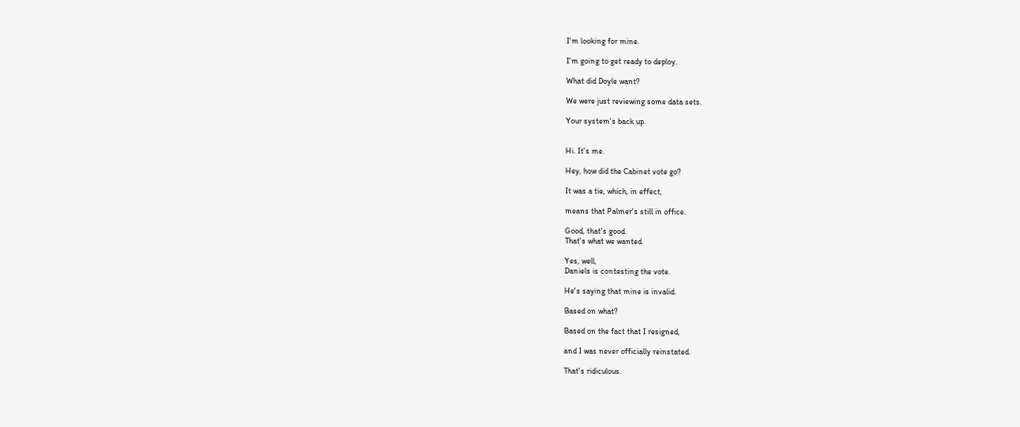I'm looking for mine.

I'm going to get ready to deploy.

What did Doyle want?

We were just reviewing some data sets.

Your system's back up.


Hi. It's me.

Hey, how did the Cabinet vote go?

It was a tie, which, in effect,

means that Palmer's still in office.

Good, that's good.
That's what we wanted.

Yes, well,
Daniels is contesting the vote.

He's saying that mine is invalid.

Based on what?

Based on the fact that I resigned,

and I was never officially reinstated.

That's ridiculous.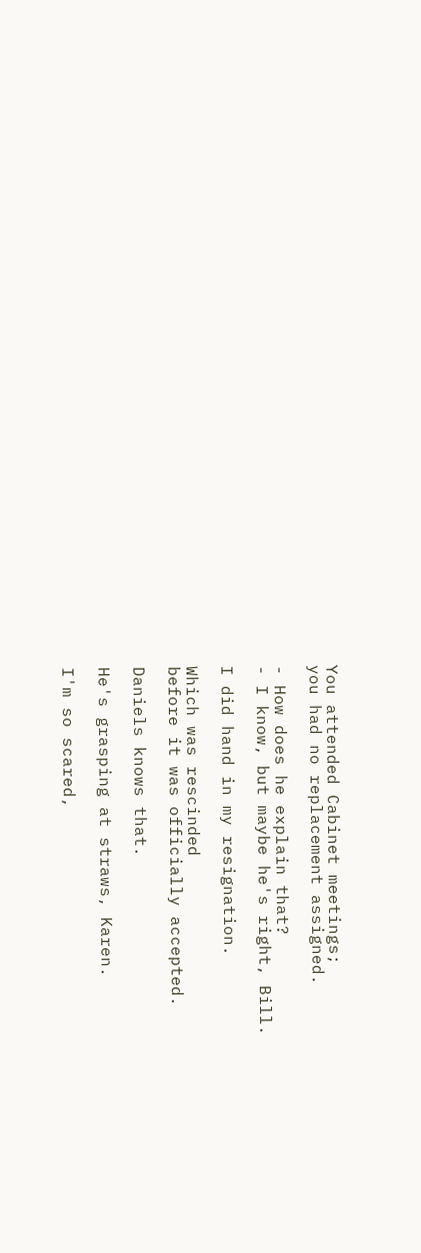You attended Cabinet meetings;
you had no replacement assigned.

- How does he explain that?
- I know, but maybe he's right, Bill.

I did hand in my resignation.

Which was rescinded
before it was officially accepted.

Daniels knows that.

He's grasping at straws, Karen.

I'm so scared,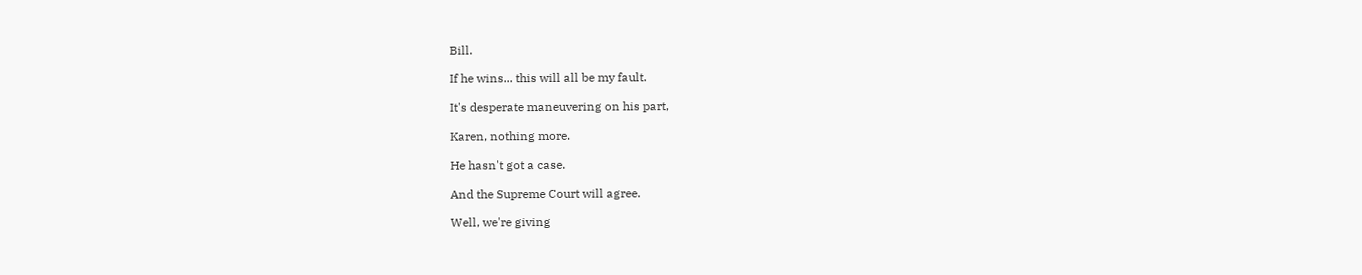Bill.

If he wins... this will all be my fault.

It's desperate maneuvering on his part,

Karen, nothing more.

He hasn't got a case.

And the Supreme Court will agree.

Well, we're giving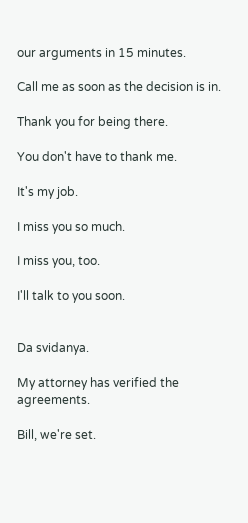our arguments in 15 minutes.

Call me as soon as the decision is in.

Thank you for being there.

You don't have to thank me.

It's my job.

I miss you so much.

I miss you, too.

I'll talk to you soon.


Da svidanya.

My attorney has verified the agreements.

Bill, we're set.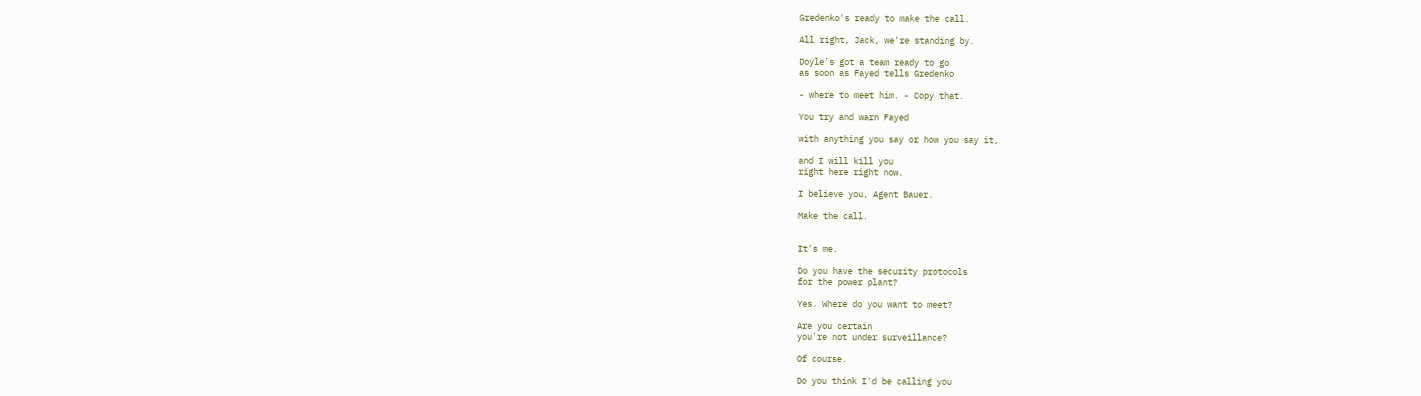Gredenko's ready to make the call.

All right, Jack, we're standing by.

Doyle's got a team ready to go
as soon as Fayed tells Gredenko

- where to meet him. - Copy that.

You try and warn Fayed

with anything you say or how you say it,

and I will kill you
right here right now.

I believe you, Agent Bauer.

Make the call.


It's me.

Do you have the security protocols
for the power plant?

Yes. Where do you want to meet?

Are you certain
you're not under surveillance?

Of course.

Do you think I'd be calling you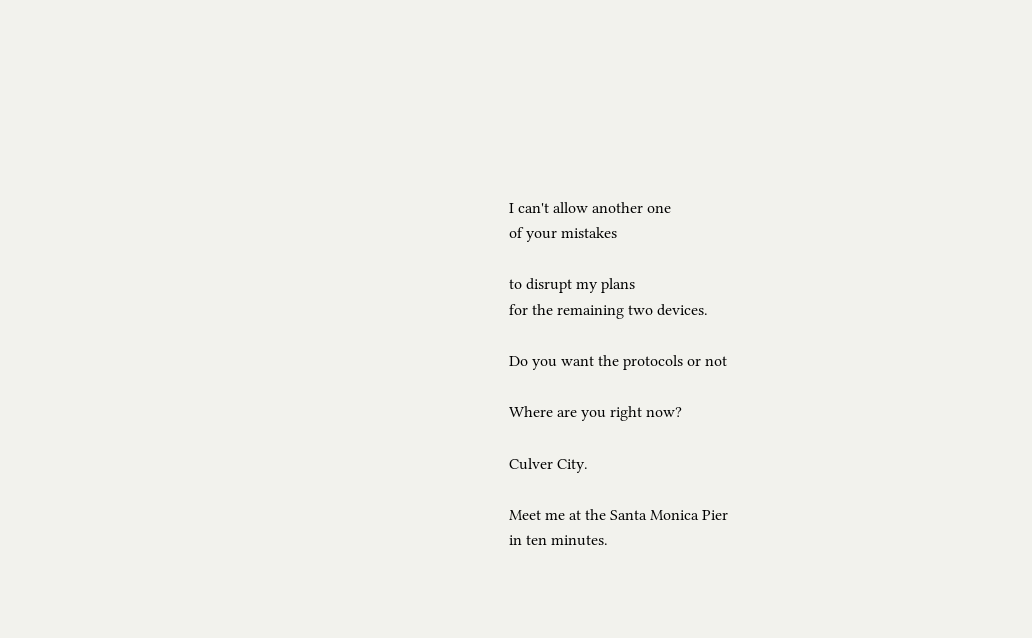I can't allow another one
of your mistakes

to disrupt my plans
for the remaining two devices.

Do you want the protocols or not

Where are you right now?

Culver City.

Meet me at the Santa Monica Pier
in ten minutes.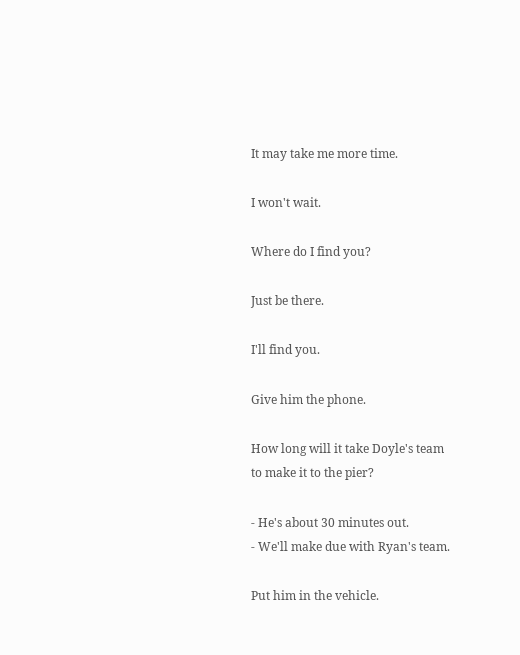It may take me more time.

I won't wait.

Where do I find you?

Just be there.

I'll find you.

Give him the phone.

How long will it take Doyle's team
to make it to the pier?

- He's about 30 minutes out.
- We'll make due with Ryan's team.

Put him in the vehicle.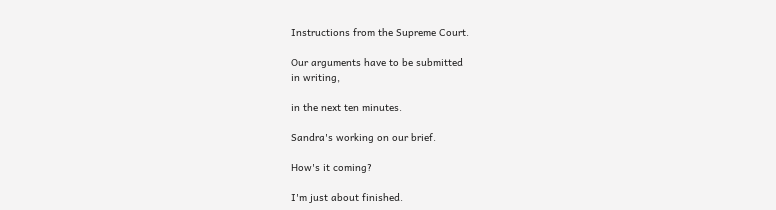Instructions from the Supreme Court.

Our arguments have to be submitted
in writing,

in the next ten minutes.

Sandra's working on our brief.

How's it coming?

I'm just about finished.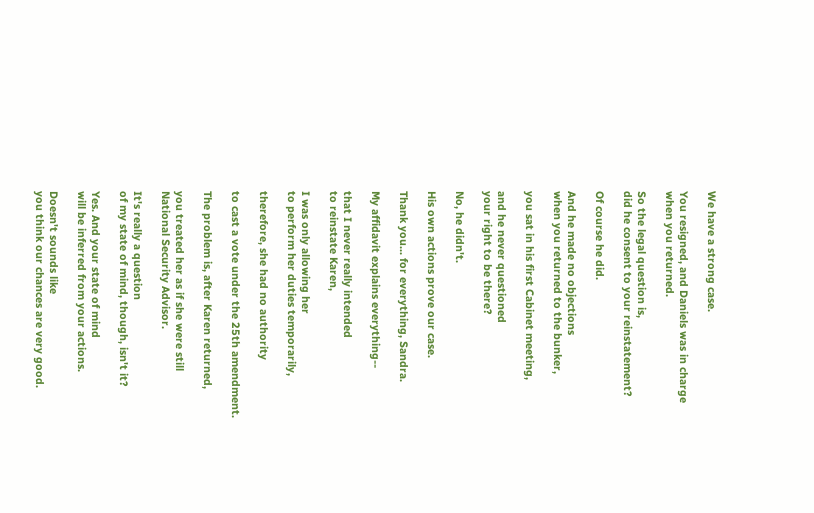We have a strong case.

You resigned, and Daniels was in charge
when you returned.

So the legal question is,
did he consent to your reinstatement?

Of course he did.

And he made no objections
when you returned to the bunker,

you sat in his first Cabinet meeting,

and he never questioned
your right to be there?

No, he didn't.

His own actions prove our case.

Thank you... for everything, Sandra.

My affidavit explains everything--

that I never really intended
to reinstate Karen,

I was only allowing her
to perform her duties temporarily,

therefore, she had no authority

to cast a vote under the 25th amendment.

The problem is, after Karen returned,

you treated her as if she were still
National Security Advisor.

It's really a question
of my state of mind, though, isn't it?

Yes. And your state of mind
will be inferred from your actions.

Doesn't sounds like
you think our chances are very good.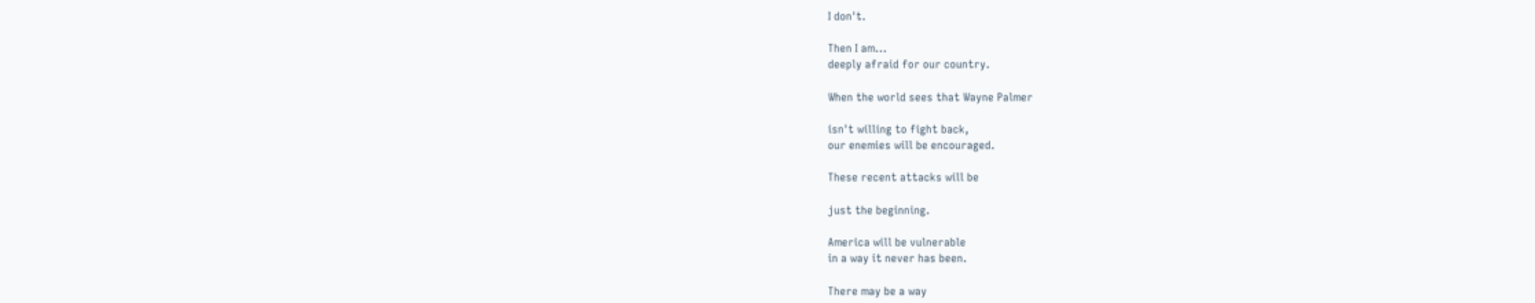I don't.

Then I am...
deeply afraid for our country.

When the world sees that Wayne Palmer

isn't willing to fight back,
our enemies will be encouraged.

These recent attacks will be

just the beginning.

America will be vulnerable
in a way it never has been.

There may be a way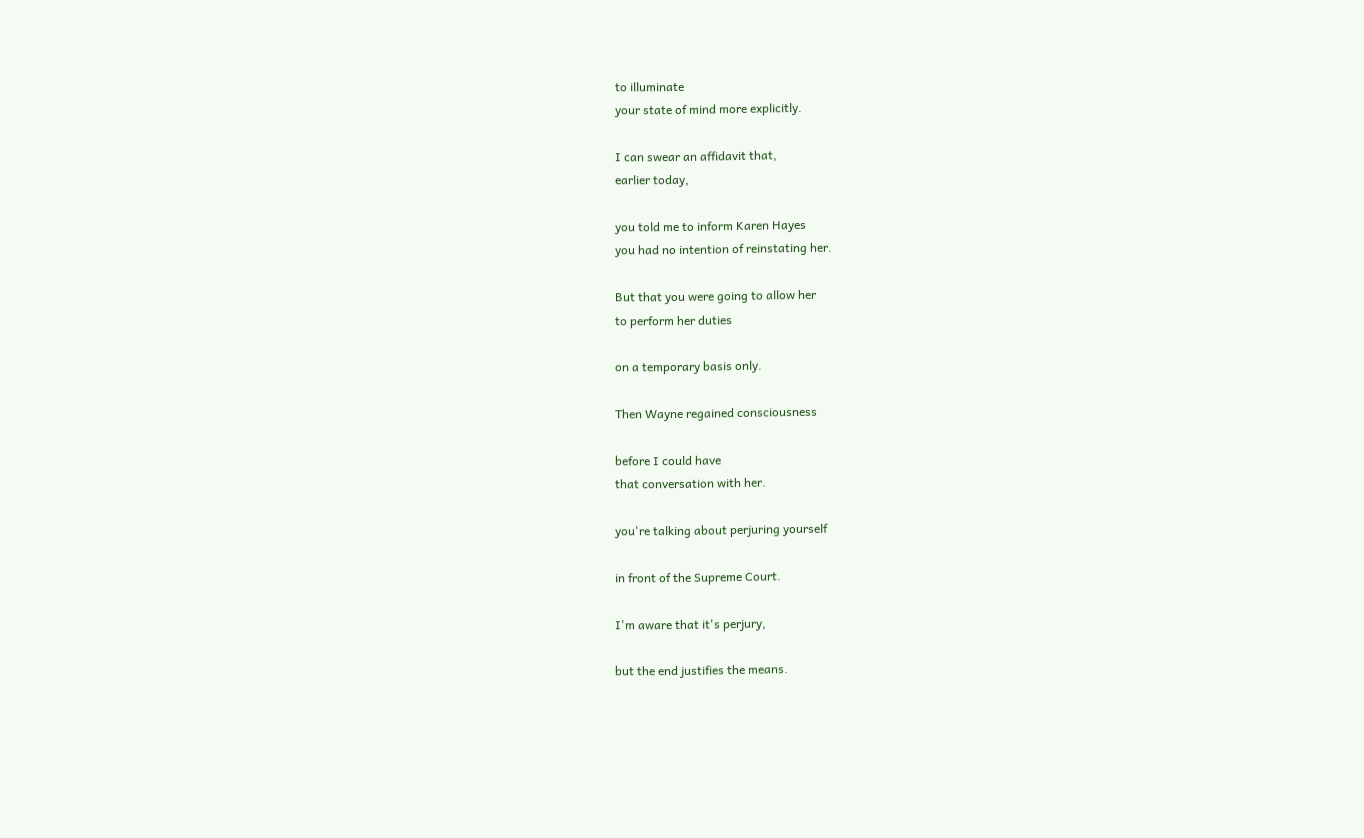to illuminate
your state of mind more explicitly.

I can swear an affidavit that,
earlier today,

you told me to inform Karen Hayes
you had no intention of reinstating her.

But that you were going to allow her
to perform her duties

on a temporary basis only.

Then Wayne regained consciousness

before I could have
that conversation with her.

you're talking about perjuring yourself

in front of the Supreme Court.

I'm aware that it's perjury,

but the end justifies the means.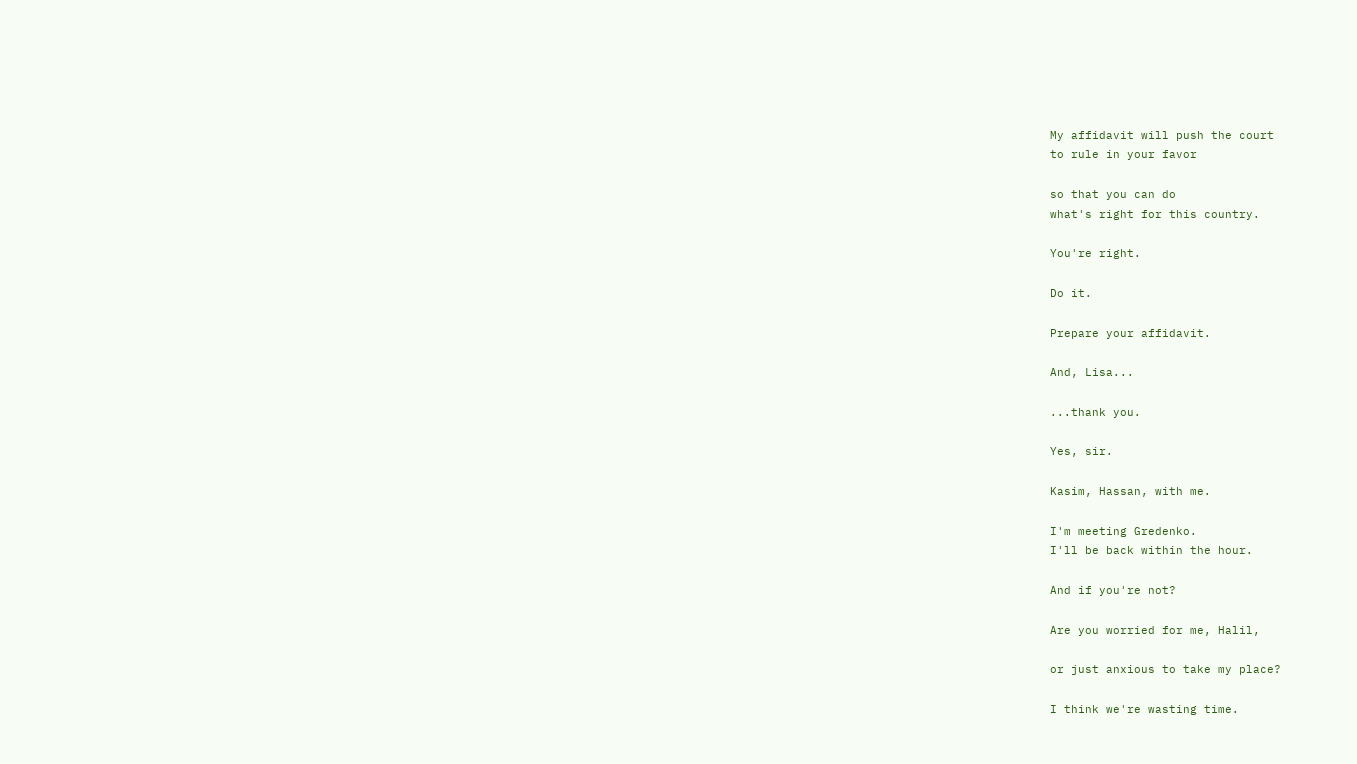My affidavit will push the court
to rule in your favor

so that you can do
what's right for this country.

You're right.

Do it.

Prepare your affidavit.

And, Lisa...

...thank you.

Yes, sir.

Kasim, Hassan, with me.

I'm meeting Gredenko.
I'll be back within the hour.

And if you're not?

Are you worried for me, Halil,

or just anxious to take my place?

I think we're wasting time.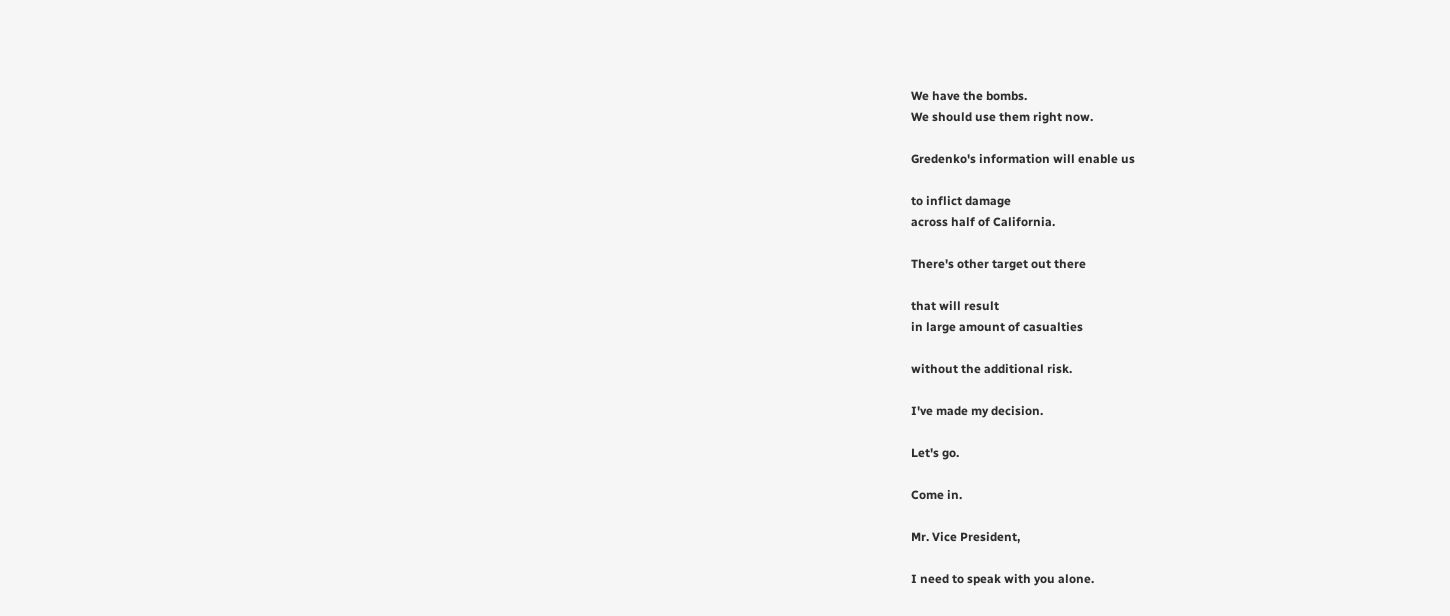We have the bombs.
We should use them right now.

Gredenko's information will enable us

to inflict damage
across half of California.

There's other target out there

that will result
in large amount of casualties

without the additional risk.

I've made my decision.

Let's go.

Come in.

Mr. Vice President,

I need to speak with you alone.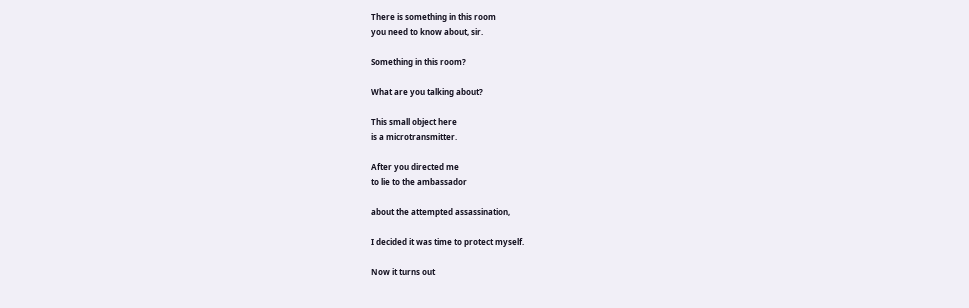There is something in this room
you need to know about, sir.

Something in this room?

What are you talking about?

This small object here
is a microtransmitter.

After you directed me
to lie to the ambassador

about the attempted assassination,

I decided it was time to protect myself.

Now it turns out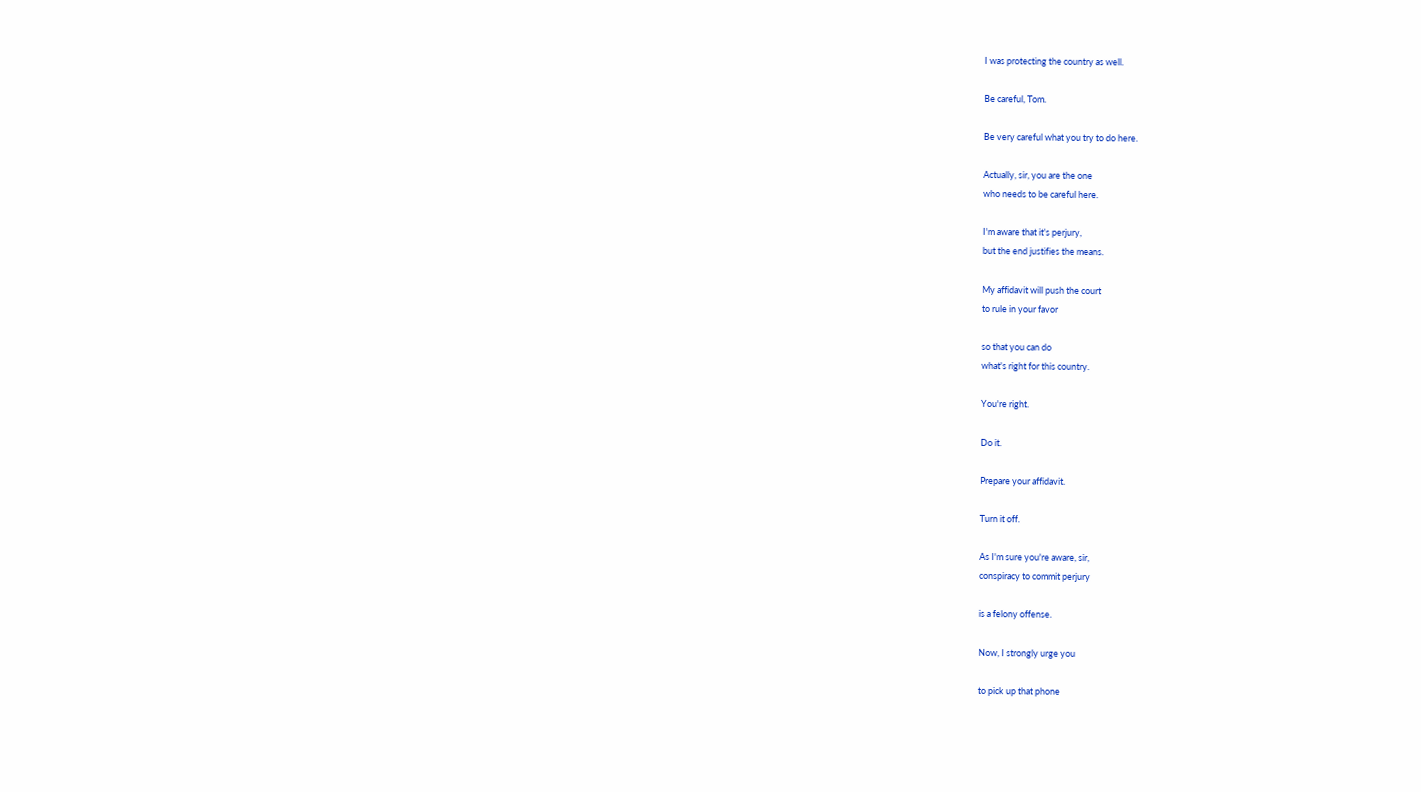I was protecting the country as well.

Be careful, Tom.

Be very careful what you try to do here.

Actually, sir, you are the one
who needs to be careful here.

I'm aware that it's perjury,
but the end justifies the means.

My affidavit will push the court
to rule in your favor

so that you can do
what's right for this country.

You're right.

Do it.

Prepare your affidavit.

Turn it off.

As I'm sure you're aware, sir,
conspiracy to commit perjury

is a felony offense.

Now, I strongly urge you

to pick up that phone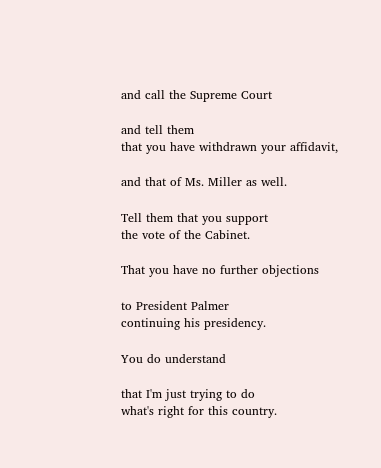and call the Supreme Court

and tell them
that you have withdrawn your affidavit,

and that of Ms. Miller as well.

Tell them that you support
the vote of the Cabinet.

That you have no further objections

to President Palmer
continuing his presidency.

You do understand

that I'm just trying to do
what's right for this country.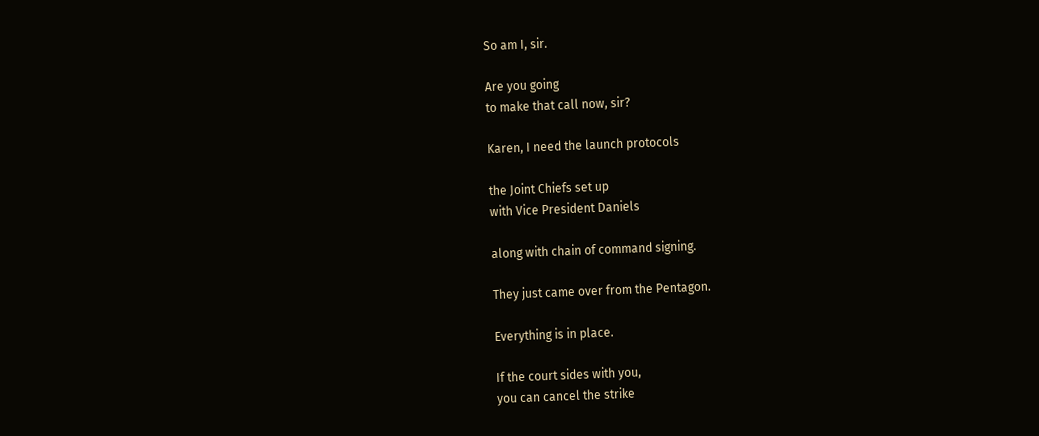So am I, sir.

Are you going
to make that call now, sir?

Karen, I need the launch protocols

the Joint Chiefs set up
with Vice President Daniels

along with chain of command signing.

They just came over from the Pentagon.

Everything is in place.

If the court sides with you,
you can cancel the strike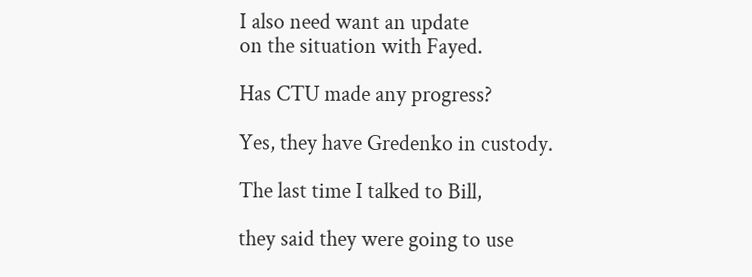I also need want an update
on the situation with Fayed.

Has CTU made any progress?

Yes, they have Gredenko in custody.

The last time I talked to Bill,

they said they were going to use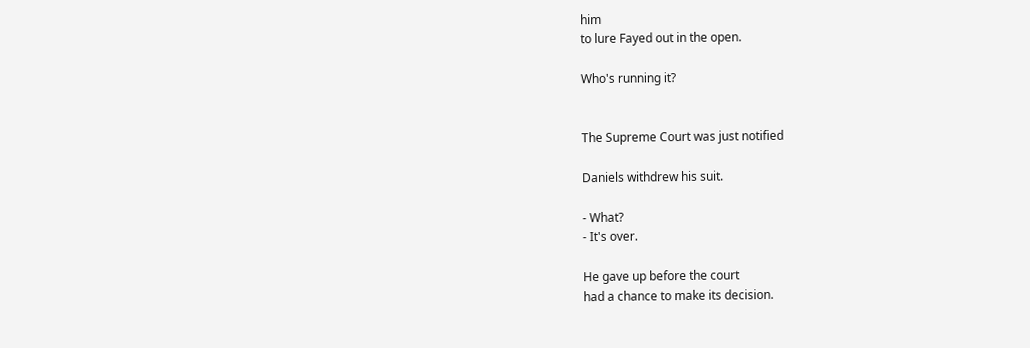him
to lure Fayed out in the open.

Who's running it?


The Supreme Court was just notified

Daniels withdrew his suit.

- What?
- It's over.

He gave up before the court
had a chance to make its decision.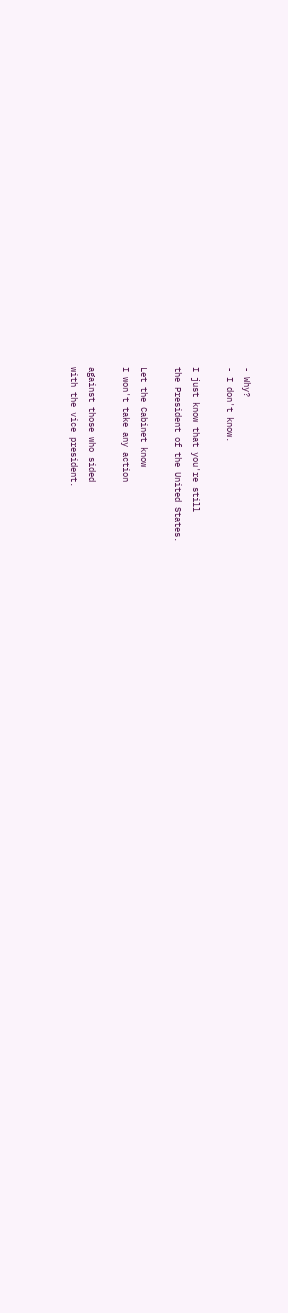- Why?
- I don't know.

I just know that you're still
the President of the United States.

Let the Cabinet know
I won't take any action

against those who sided
with the vice president.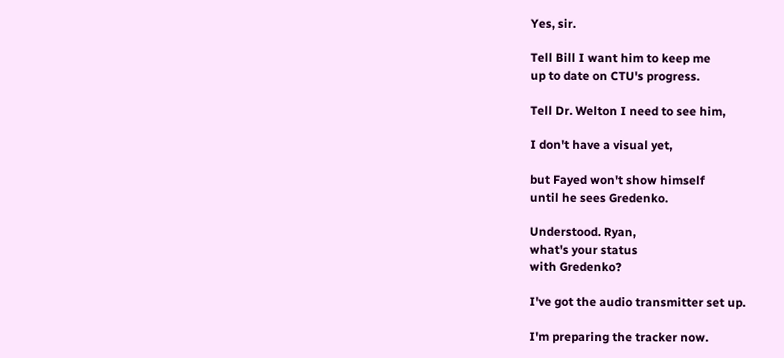Yes, sir.

Tell Bill I want him to keep me
up to date on CTU's progress.

Tell Dr. Welton I need to see him,

I don't have a visual yet,

but Fayed won't show himself
until he sees Gredenko.

Understood. Ryan,
what's your status
with Gredenko?

I've got the audio transmitter set up.

I'm preparing the tracker now.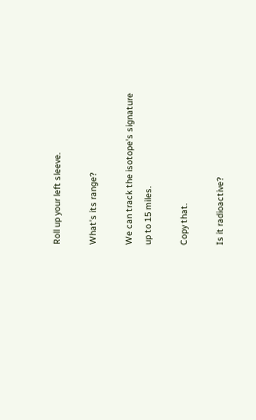Roll up your left sleeve.

What's its range?

We can track the isotope's signature
up to 15 miles.

Copy that.

Is it radioactive?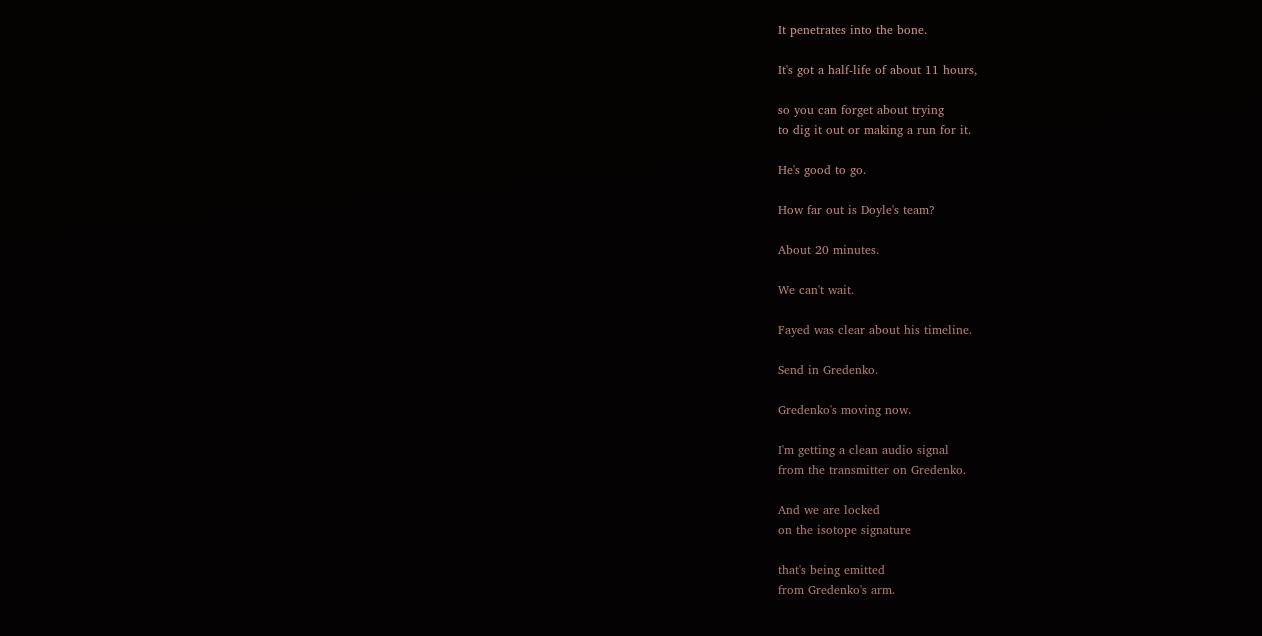It penetrates into the bone.

It's got a half-life of about 11 hours,

so you can forget about trying
to dig it out or making a run for it.

He's good to go.

How far out is Doyle's team?

About 20 minutes.

We can't wait.

Fayed was clear about his timeline.

Send in Gredenko.

Gredenko's moving now.

I'm getting a clean audio signal
from the transmitter on Gredenko.

And we are locked
on the isotope signature

that's being emitted
from Gredenko's arm.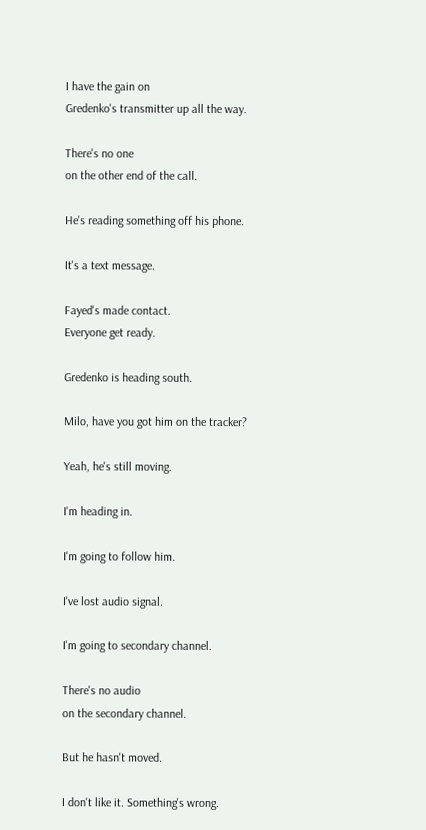I have the gain on
Gredenko's transmitter up all the way.

There's no one
on the other end of the call.

He's reading something off his phone.

It's a text message.

Fayed's made contact.
Everyone get ready.

Gredenko is heading south.

Milo, have you got him on the tracker?

Yeah, he's still moving.

I'm heading in.

I'm going to follow him.

I've lost audio signal.

I'm going to secondary channel.

There's no audio
on the secondary channel.

But he hasn't moved.

I don't like it. Something's wrong.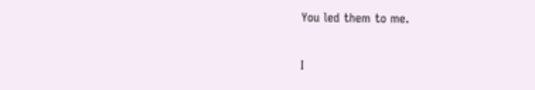You led them to me.

I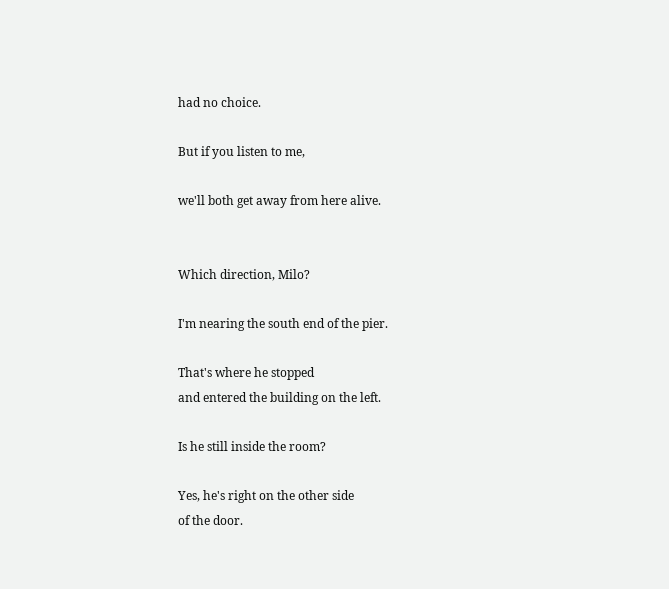had no choice.

But if you listen to me,

we'll both get away from here alive.


Which direction, Milo?

I'm nearing the south end of the pier.

That's where he stopped
and entered the building on the left.

Is he still inside the room?

Yes, he's right on the other side
of the door.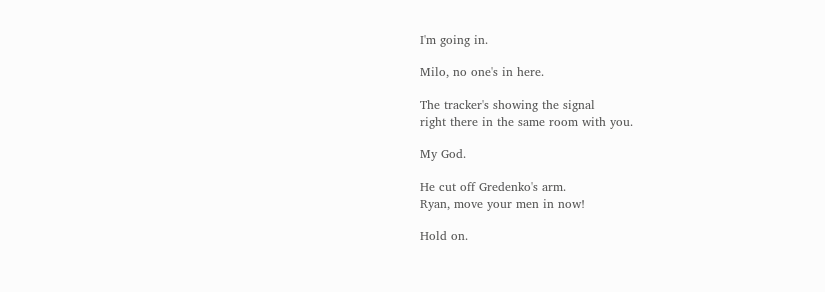I'm going in.

Milo, no one's in here.

The tracker's showing the signal
right there in the same room with you.

My God.

He cut off Gredenko's arm.
Ryan, move your men in now!

Hold on.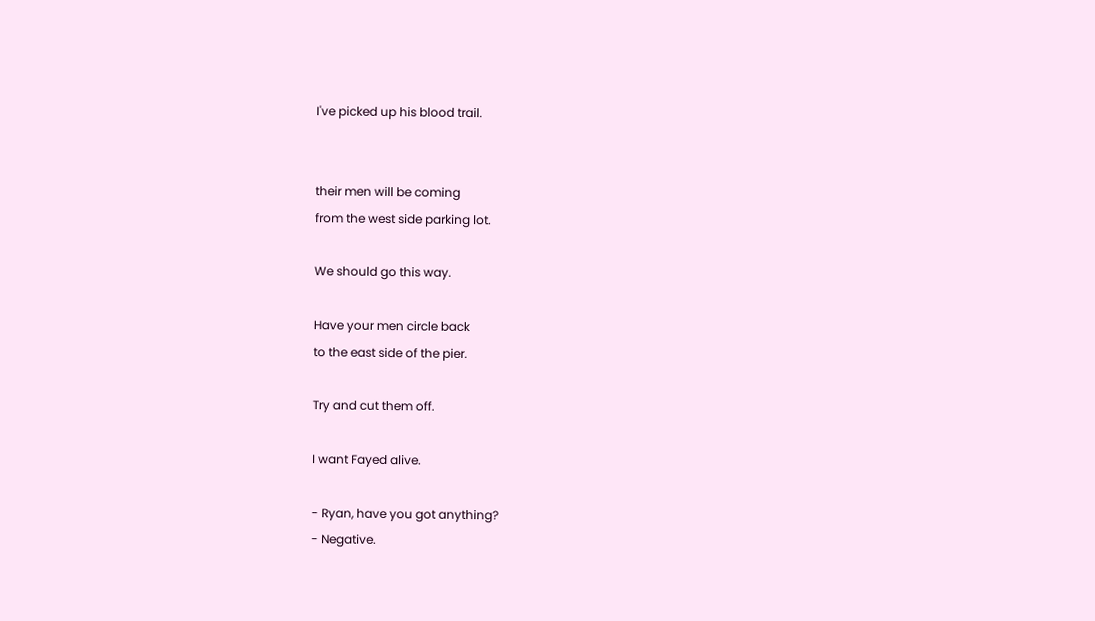I've picked up his blood trail.


their men will be coming
from the west side parking lot.

We should go this way.

Have your men circle back
to the east side of the pier.

Try and cut them off.

I want Fayed alive.

- Ryan, have you got anything?
- Negative.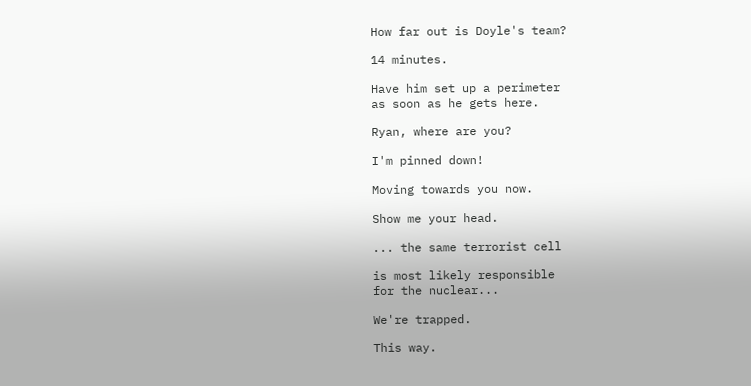How far out is Doyle's team?

14 minutes.

Have him set up a perimeter
as soon as he gets here.

Ryan, where are you?

I'm pinned down!

Moving towards you now.

Show me your head.

... the same terrorist cell

is most likely responsible
for the nuclear...

We're trapped.

This way.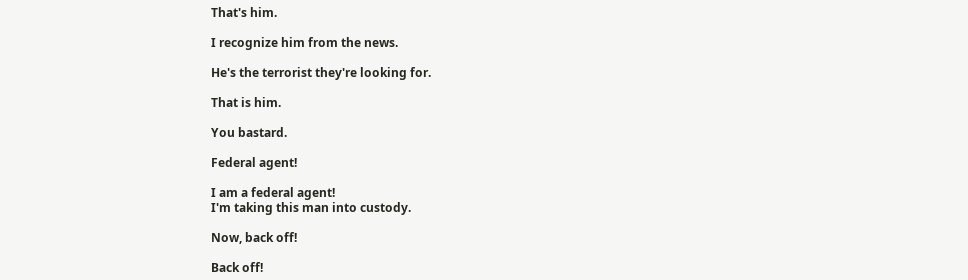That's him.

I recognize him from the news.

He's the terrorist they're looking for.

That is him.

You bastard.

Federal agent!

I am a federal agent!
I'm taking this man into custody.

Now, back off!

Back off!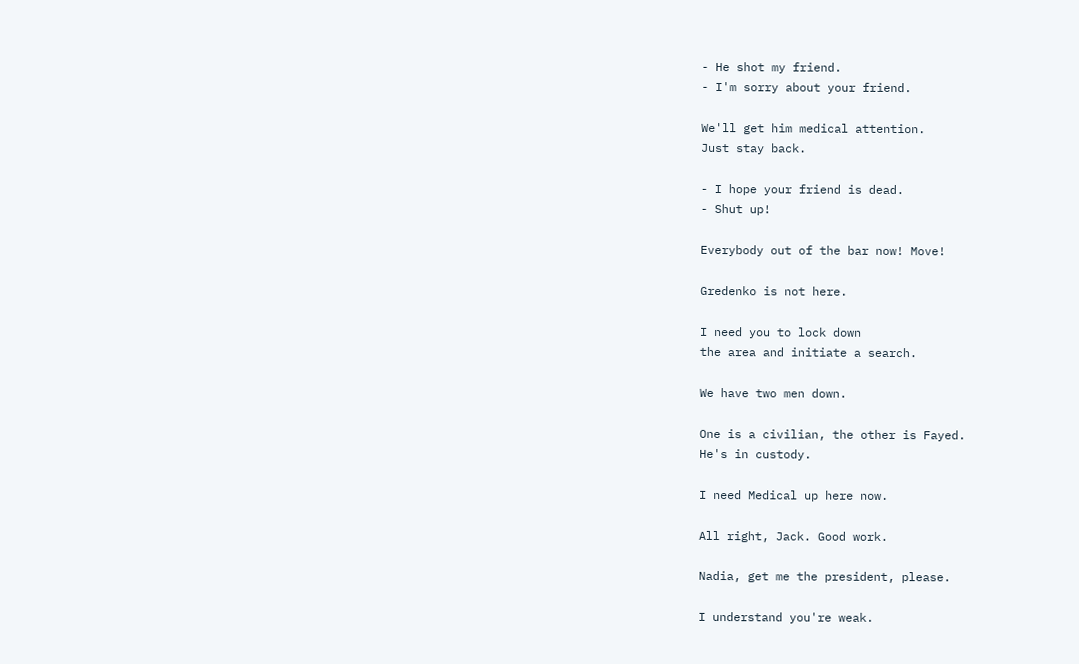- He shot my friend.
- I'm sorry about your friend.

We'll get him medical attention.
Just stay back.

- I hope your friend is dead.
- Shut up!

Everybody out of the bar now! Move!

Gredenko is not here.

I need you to lock down
the area and initiate a search.

We have two men down.

One is a civilian, the other is Fayed.
He's in custody.

I need Medical up here now.

All right, Jack. Good work.

Nadia, get me the president, please.

I understand you're weak.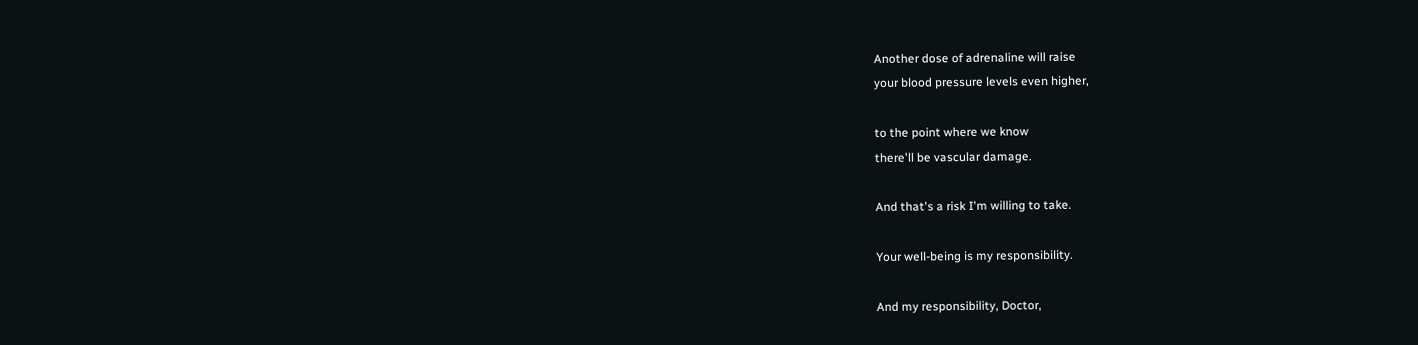Another dose of adrenaline will raise
your blood pressure levels even higher,

to the point where we know
there'll be vascular damage.

And that's a risk I'm willing to take.

Your well-being is my responsibility.

And my responsibility, Doctor,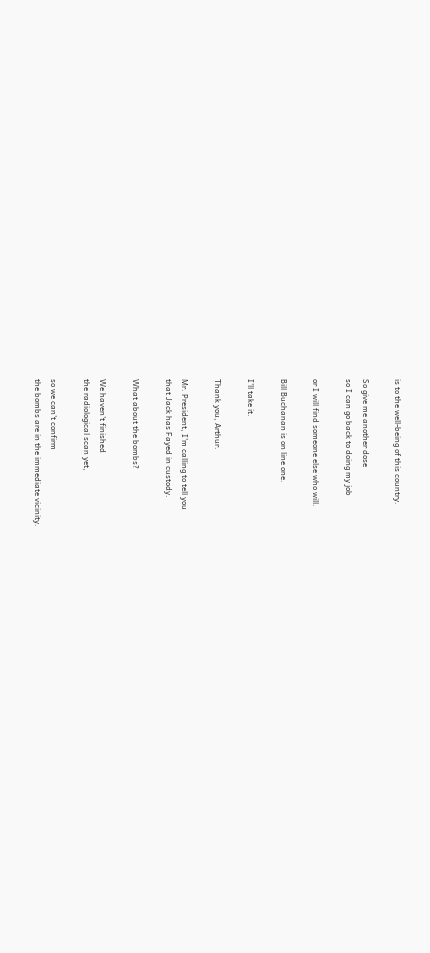is to the well-being of this country.

So give me another dose
so I can go back to doing my job

or I will find someone else who will.

Bill Buchanan is on line one.

I'll take it.

Thank you, Arthur.

Mr. President, I'm calling to tell you
that Jack has Fayed in custody.

What about the bombs?

We haven't finished
the radiological scan yet,

so we can't confirm
the bombs are in the immediate vicinity.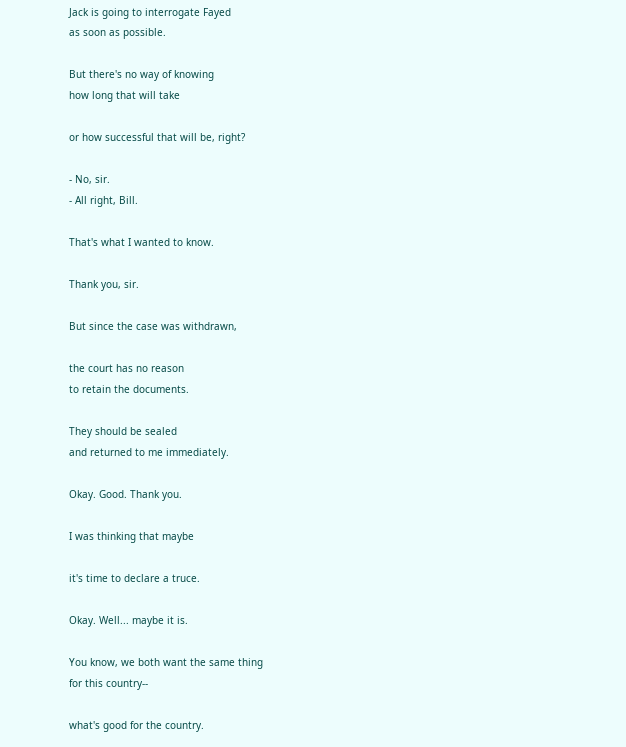Jack is going to interrogate Fayed
as soon as possible.

But there's no way of knowing
how long that will take

or how successful that will be, right?

- No, sir.
- All right, Bill.

That's what I wanted to know.

Thank you, sir.

But since the case was withdrawn,

the court has no reason
to retain the documents.

They should be sealed
and returned to me immediately.

Okay. Good. Thank you.

I was thinking that maybe

it's time to declare a truce.

Okay. Well... maybe it is.

You know, we both want the same thing
for this country--

what's good for the country.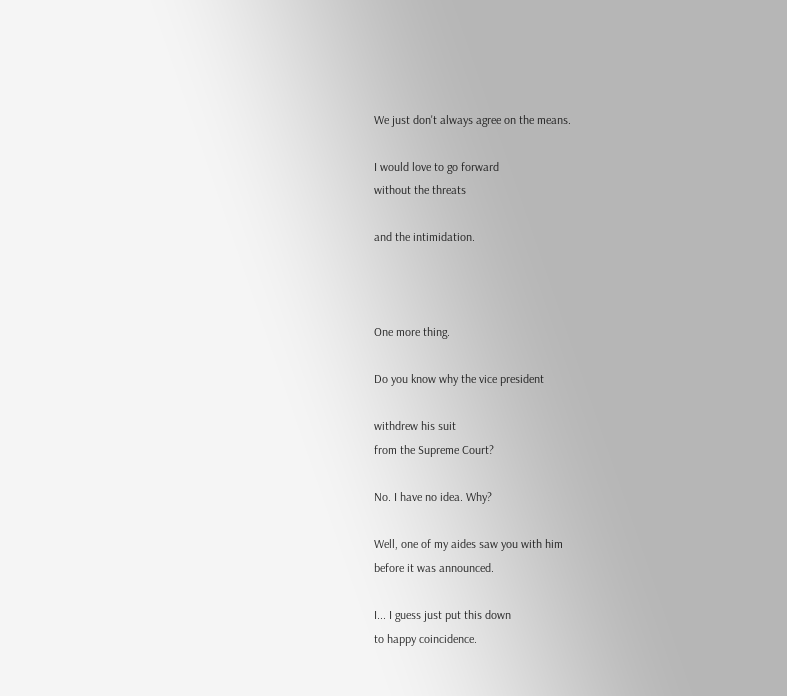We just don't always agree on the means.

I would love to go forward
without the threats

and the intimidation.



One more thing.

Do you know why the vice president

withdrew his suit
from the Supreme Court?

No. I have no idea. Why?

Well, one of my aides saw you with him
before it was announced.

I... I guess just put this down
to happy coincidence.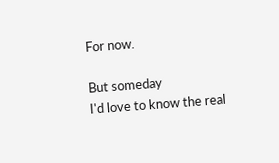For now.

But someday
I'd love to know the real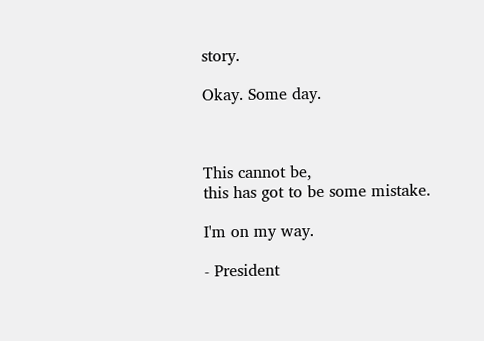story.

Okay. Some day.



This cannot be,
this has got to be some mistake.

I'm on my way.

- President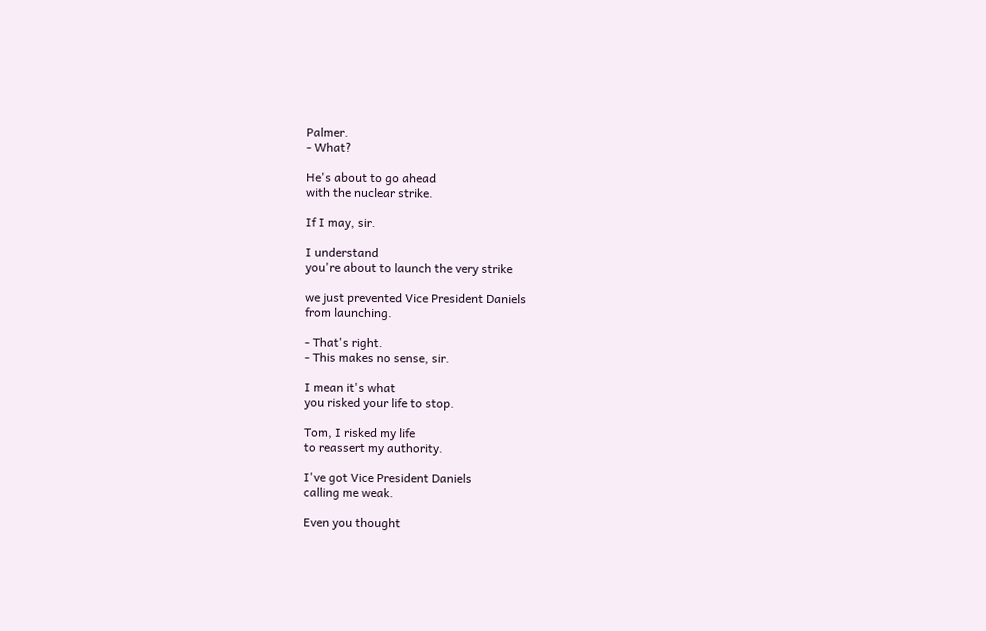Palmer.
- What?

He's about to go ahead
with the nuclear strike.

If I may, sir.

I understand
you're about to launch the very strike

we just prevented Vice President Daniels
from launching.

- That's right.
- This makes no sense, sir.

I mean it's what
you risked your life to stop.

Tom, I risked my life
to reassert my authority.

I've got Vice President Daniels
calling me weak.

Even you thought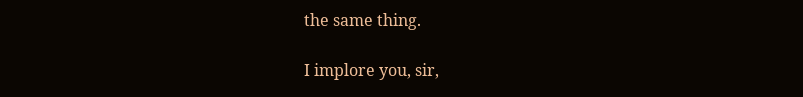the same thing.

I implore you, sir,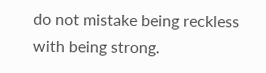do not mistake being reckless
with being strong.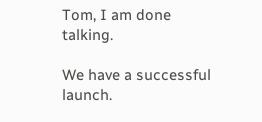Tom, I am done talking.

We have a successful launch.